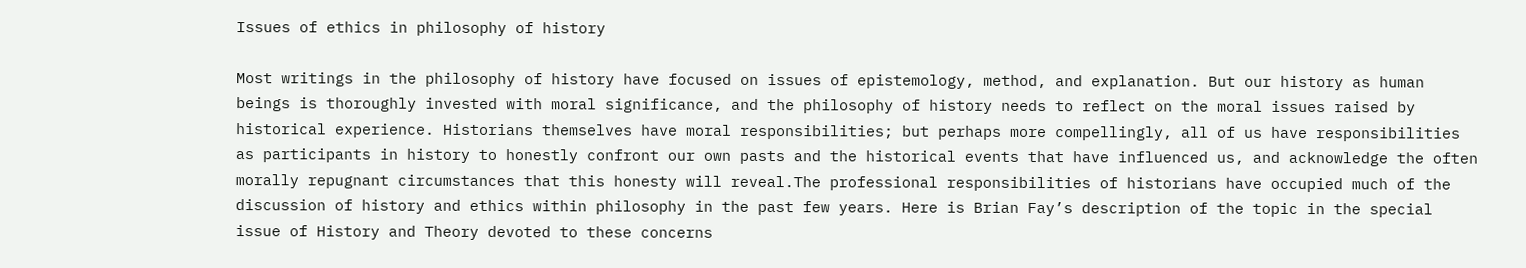Issues of ethics in philosophy of history

Most writings in the philosophy of history have focused on issues of epistemology, method, and explanation. But our history as human beings is thoroughly invested with moral significance, and the philosophy of history needs to reflect on the moral issues raised by historical experience. Historians themselves have moral responsibilities; but perhaps more compellingly, all of us have responsibilities as participants in history to honestly confront our own pasts and the historical events that have influenced us, and acknowledge the often morally repugnant circumstances that this honesty will reveal.The professional responsibilities of historians have occupied much of the discussion of history and ethics within philosophy in the past few years. Here is Brian Fay’s description of the topic in the special issue of History and Theory devoted to these concerns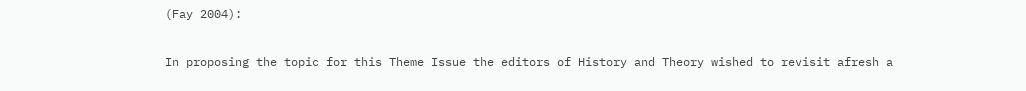(Fay 2004):

In proposing the topic for this Theme Issue the editors of History and Theory wished to revisit afresh a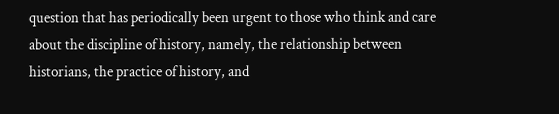question that has periodically been urgent to those who think and care about the discipline of history, namely, the relationship between historians, the practice of history, and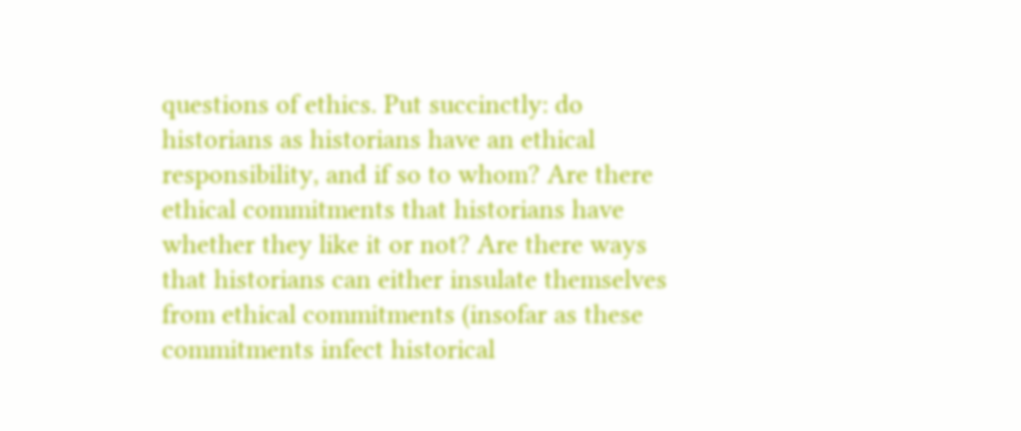questions of ethics. Put succinctly: do historians as historians have an ethical responsibility, and if so to whom? Are there ethical commitments that historians have whether they like it or not? Are there ways that historians can either insulate themselves from ethical commitments (insofar as these commitments infect historical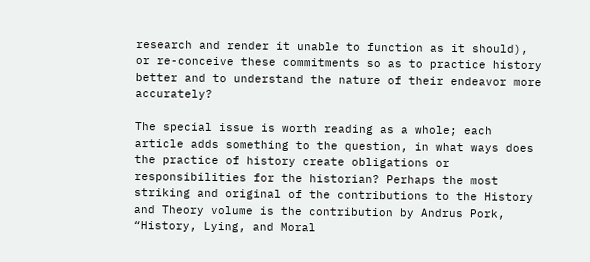research and render it unable to function as it should), or re-conceive these commitments so as to practice history better and to understand the nature of their endeavor more accurately?

The special issue is worth reading as a whole; each article adds something to the question, in what ways does the practice of history create obligations or responsibilities for the historian? Perhaps the most striking and original of the contributions to the History and Theory volume is the contribution by Andrus Pork, “History, Lying, and Moral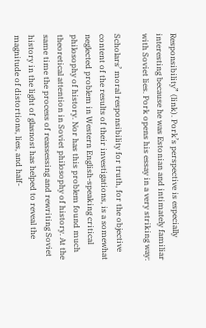Responsibility” (link). Pork’s perspective is especially interesting because he was Estonian and intimately familiar with Soviet lies. Pork opens his essay in a very striking way:

Scholars’ moral responsibility for truth, for the objective content of the results of their investigations, is a somewhat neglected problem in Western English-speaking critical philosophy of history. Nor has this problem found much theoretical attention in Soviet philosophy of history. At the same time the process of reassessing and rewriting Soviet history in the light of glasnost has helped to reveal the magnitude of distortions, lies, and half-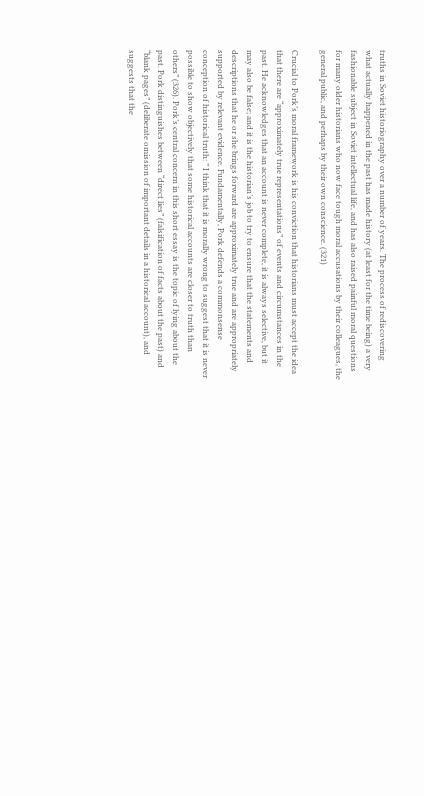truths in Soviet historiography over a number of years. The process of rediscovering what actually happened in the past has made history (at least for the time being) a very fashionable subject in Soviet intellectual life, and has also raised painful moral questions for many older historians who now face tough moral accusations by their colleagues, the general public, and perhaps by their own conscience. (321)

Crucial to Pork’s moral framework is his conviction that historians must accept the idea that there are “approximately true representations” of events and circumstances in the past. He acknowledges that an account is never complete, it is always selective, but it may also be false; and it is the historian’s job to try to ensure that the statements and descriptions that he or she brings forward are approximately true and are appropriately supported by relevant evidence. Fundamentally, Pork defends a commonsense conception of historical truth: ” I think that it is morally wrong to suggest that it is never possible to show objectively that some historical accounts are closer to truth than others” (326). Pork’s central concern in this short essay is the topic of lying about the past. Pork distinguishes between “direct lies” (falsification of facts about the past) and “blank pages” (deliberate omission of important details in a historical account), and suggests that the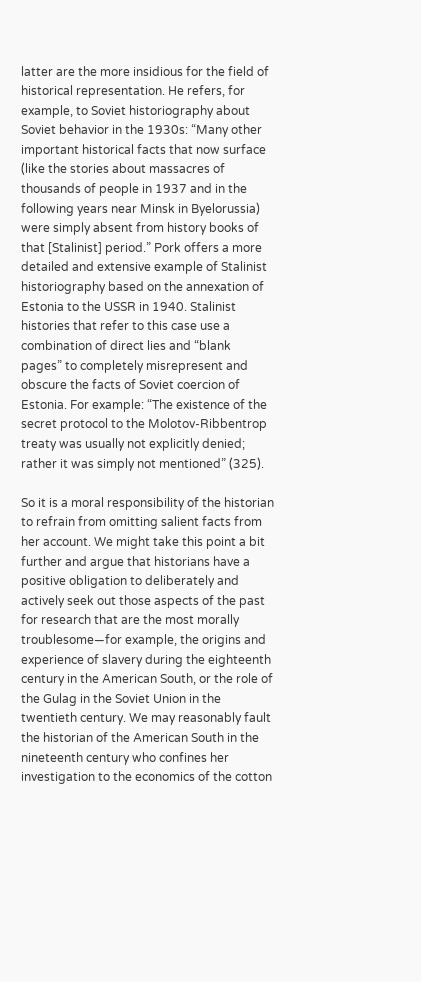latter are the more insidious for the field of historical representation. He refers, for example, to Soviet historiography about Soviet behavior in the 1930s: “Many other important historical facts that now surface (like the stories about massacres of thousands of people in 1937 and in the following years near Minsk in Byelorussia) were simply absent from history books of that [Stalinist] period.” Pork offers a more detailed and extensive example of Stalinist historiography based on the annexation of Estonia to the USSR in 1940. Stalinist histories that refer to this case use a combination of direct lies and “blank pages” to completely misrepresent and obscure the facts of Soviet coercion of Estonia. For example: “The existence of the secret protocol to the Molotov-Ribbentrop treaty was usually not explicitly denied; rather it was simply not mentioned” (325).

So it is a moral responsibility of the historian to refrain from omitting salient facts from her account. We might take this point a bit further and argue that historians have a positive obligation to deliberately and actively seek out those aspects of the past for research that are the most morally troublesome—for example, the origins and experience of slavery during the eighteenth century in the American South, or the role of the Gulag in the Soviet Union in the twentieth century. We may reasonably fault the historian of the American South in the nineteenth century who confines her investigation to the economics of the cotton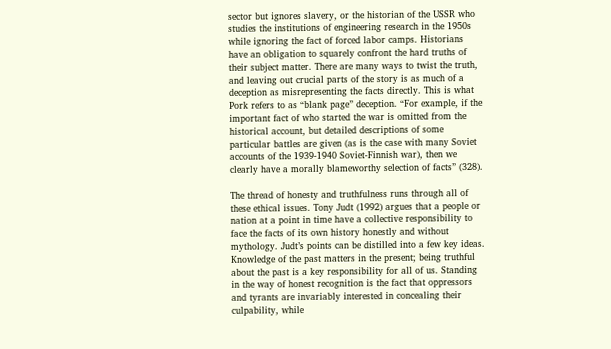sector but ignores slavery, or the historian of the USSR who studies the institutions of engineering research in the 1950s while ignoring the fact of forced labor camps. Historians have an obligation to squarely confront the hard truths of their subject matter. There are many ways to twist the truth, and leaving out crucial parts of the story is as much of a deception as misrepresenting the facts directly. This is what Pork refers to as “blank page” deception. “For example, if the important fact of who started the war is omitted from the historical account, but detailed descriptions of some particular battles are given (as is the case with many Soviet accounts of the 1939-1940 Soviet-Finnish war), then we clearly have a morally blameworthy selection of facts” (328).

The thread of honesty and truthfulness runs through all of these ethical issues. Tony Judt (1992) argues that a people or nation at a point in time have a collective responsibility to face the facts of its own history honestly and without mythology. Judt’s points can be distilled into a few key ideas. Knowledge of the past matters in the present; being truthful about the past is a key responsibility for all of us. Standing in the way of honest recognition is the fact that oppressors and tyrants are invariably interested in concealing their culpability, while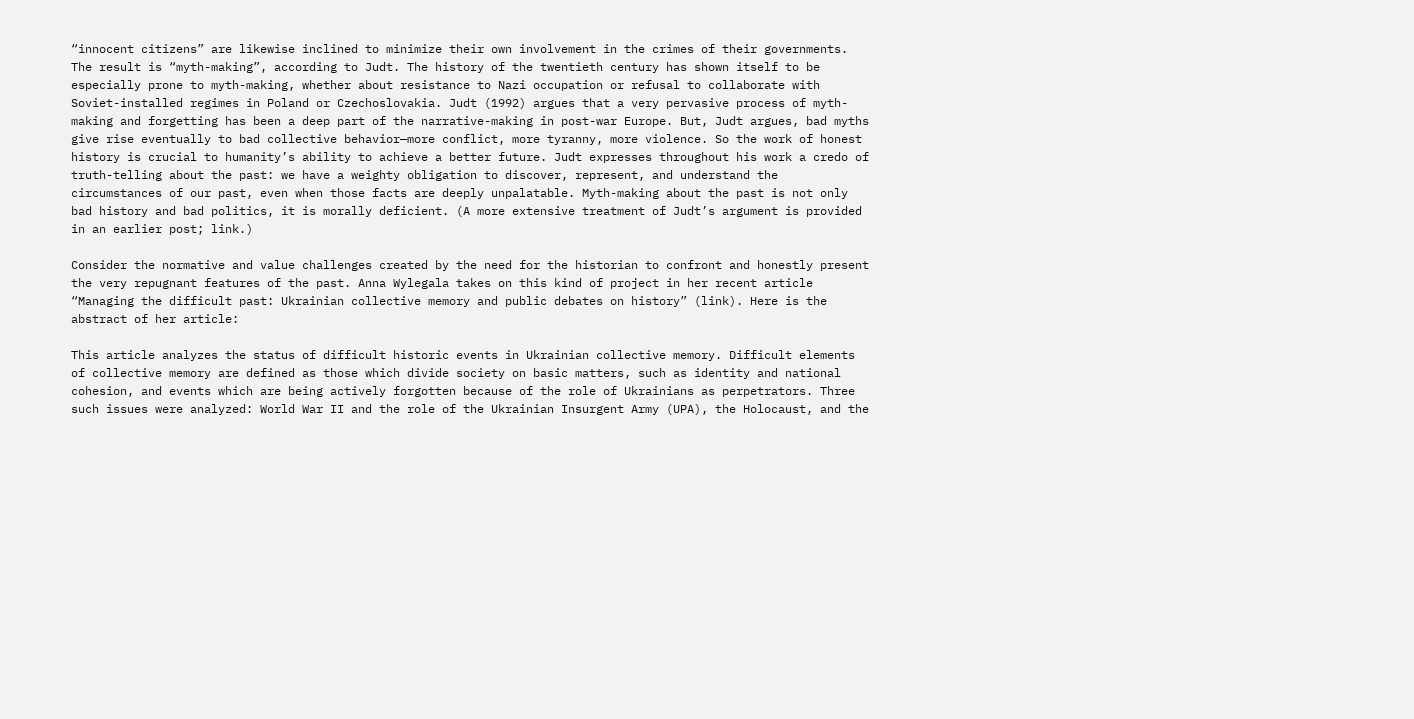“innocent citizens” are likewise inclined to minimize their own involvement in the crimes of their governments. The result is “myth-making”, according to Judt. The history of the twentieth century has shown itself to be especially prone to myth-making, whether about resistance to Nazi occupation or refusal to collaborate with Soviet-installed regimes in Poland or Czechoslovakia. Judt (1992) argues that a very pervasive process of myth-making and forgetting has been a deep part of the narrative-making in post-war Europe. But, Judt argues, bad myths give rise eventually to bad collective behavior—more conflict, more tyranny, more violence. So the work of honest history is crucial to humanity’s ability to achieve a better future. Judt expresses throughout his work a credo of truth-telling about the past: we have a weighty obligation to discover, represent, and understand the circumstances of our past, even when those facts are deeply unpalatable. Myth-making about the past is not only bad history and bad politics, it is morally deficient. (A more extensive treatment of Judt’s argument is provided in an earlier post; link.)

Consider the normative and value challenges created by the need for the historian to confront and honestly present the very repugnant features of the past. Anna Wylegala takes on this kind of project in her recent article “Managing the difficult past: Ukrainian collective memory and public debates on history” (link). Here is the abstract of her article:

This article analyzes the status of difficult historic events in Ukrainian collective memory. Difficult elements of collective memory are defined as those which divide society on basic matters, such as identity and national cohesion, and events which are being actively forgotten because of the role of Ukrainians as perpetrators. Three such issues were analyzed: World War II and the role of the Ukrainian Insurgent Army (UPA), the Holocaust, and the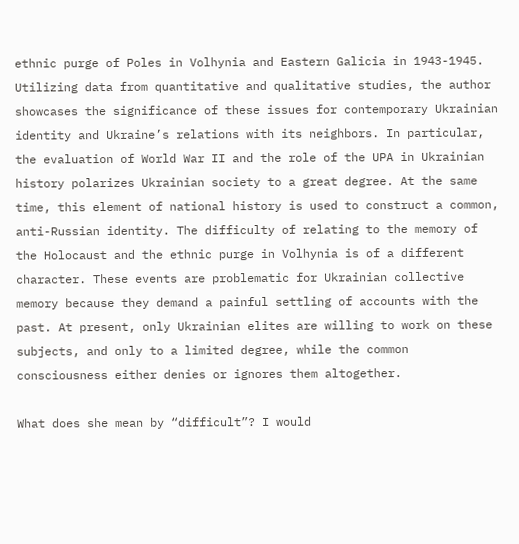ethnic purge of Poles in Volhynia and Eastern Galicia in 1943-1945. Utilizing data from quantitative and qualitative studies, the author showcases the significance of these issues for contemporary Ukrainian identity and Ukraine’s relations with its neighbors. In particular, the evaluation of World War II and the role of the UPA in Ukrainian history polarizes Ukrainian society to a great degree. At the same time, this element of national history is used to construct a common, anti-Russian identity. The difficulty of relating to the memory of the Holocaust and the ethnic purge in Volhynia is of a different character. These events are problematic for Ukrainian collective memory because they demand a painful settling of accounts with the past. At present, only Ukrainian elites are willing to work on these subjects, and only to a limited degree, while the common consciousness either denies or ignores them altogether.

What does she mean by “difficult”? I would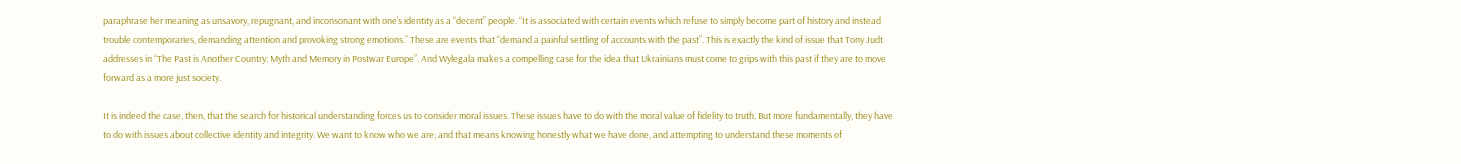paraphrase her meaning as unsavory, repugnant, and inconsonant with one’s identity as a “decent” people. “It is associated with certain events which refuse to simply become part of history and instead trouble contemporaries, demanding attention and provoking strong emotions.” These are events that “demand a painful settling of accounts with the past”. This is exactly the kind of issue that Tony Judt addresses in “The Past is Another Country: Myth and Memory in Postwar Europe”. And Wylegala makes a compelling case for the idea that Ukrainians must come to grips with this past if they are to move forward as a more just society.

It is indeed the case, then, that the search for historical understanding forces us to consider moral issues. These issues have to do with the moral value of fidelity to truth. But more fundamentally, they have to do with issues about collective identity and integrity. We want to know who we are; and that means knowing honestly what we have done, and attempting to understand these moments of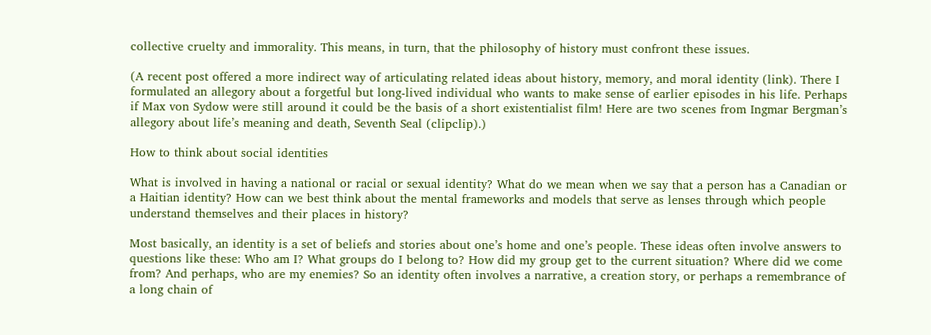collective cruelty and immorality. This means, in turn, that the philosophy of history must confront these issues.

(A recent post offered a more indirect way of articulating related ideas about history, memory, and moral identity (link). There I formulated an allegory about a forgetful but long-lived individual who wants to make sense of earlier episodes in his life. Perhaps if Max von Sydow were still around it could be the basis of a short existentialist film! Here are two scenes from Ingmar Bergman’s allegory about life’s meaning and death, Seventh Seal (clipclip).)

How to think about social identities

What is involved in having a national or racial or sexual identity? What do we mean when we say that a person has a Canadian or a Haitian identity? How can we best think about the mental frameworks and models that serve as lenses through which people understand themselves and their places in history?

Most basically, an identity is a set of beliefs and stories about one’s home and one’s people. These ideas often involve answers to questions like these: Who am I? What groups do I belong to? How did my group get to the current situation? Where did we come from? And perhaps, who are my enemies? So an identity often involves a narrative, a creation story, or perhaps a remembrance of a long chain of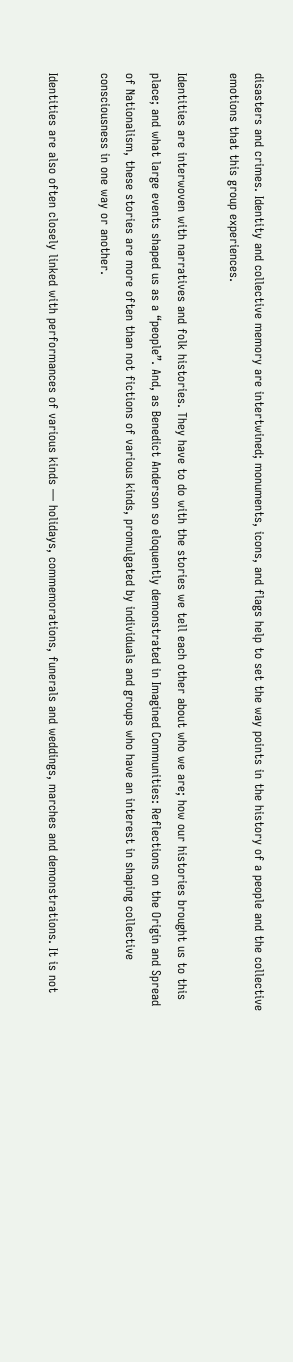disasters and crimes. Identity and collective memory are intertwined; monuments, icons, and flags help to set the way points in the history of a people and the collective emotions that this group experiences.

Identities are interwoven with narratives and folk histories. They have to do with the stories we tell each other about who we are; how our histories brought us to this place; and what large events shaped us as a “people”. And, as Benedict Anderson so eloquently demonstrated in Imagined Communities: Reflections on the Origin and Spread of Nationalism, these stories are more often than not fictions of various kinds, promulgated by individuals and groups who have an interest in shaping collective consciousness in one way or another.

Identities are also often closely linked with performances of various kinds — holidays, commemorations, funerals and weddings, marches and demonstrations. It is not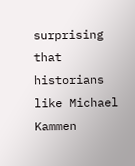surprising that historians like Michael Kammen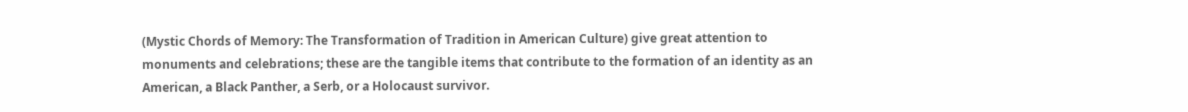(Mystic Chords of Memory: The Transformation of Tradition in American Culture) give great attention to monuments and celebrations; these are the tangible items that contribute to the formation of an identity as an American, a Black Panther, a Serb, or a Holocaust survivor.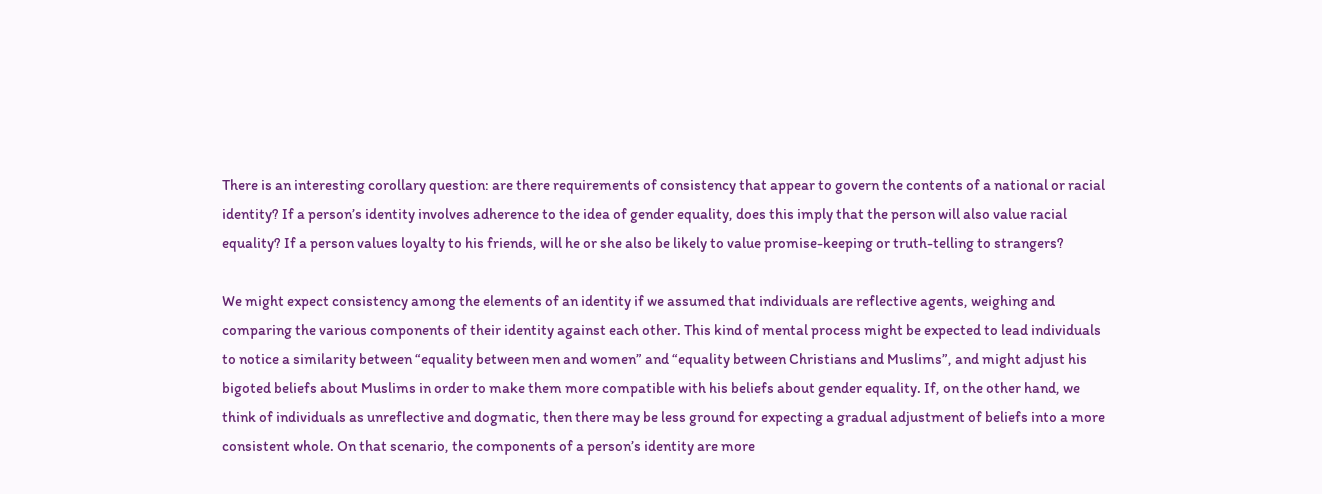There is an interesting corollary question: are there requirements of consistency that appear to govern the contents of a national or racial identity? If a person’s identity involves adherence to the idea of gender equality, does this imply that the person will also value racial equality? If a person values loyalty to his friends, will he or she also be likely to value promise-keeping or truth-telling to strangers?

We might expect consistency among the elements of an identity if we assumed that individuals are reflective agents, weighing and comparing the various components of their identity against each other. This kind of mental process might be expected to lead individuals to notice a similarity between “equality between men and women” and “equality between Christians and Muslims”, and might adjust his bigoted beliefs about Muslims in order to make them more compatible with his beliefs about gender equality. If, on the other hand, we think of individuals as unreflective and dogmatic, then there may be less ground for expecting a gradual adjustment of beliefs into a more consistent whole. On that scenario, the components of a person’s identity are more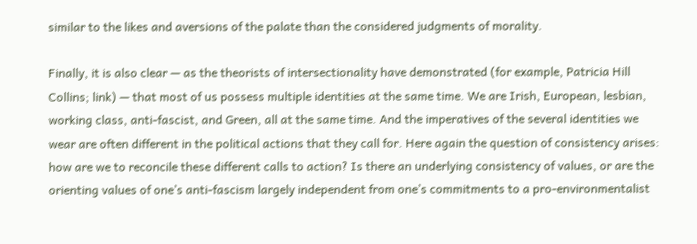similar to the likes and aversions of the palate than the considered judgments of morality.

Finally, it is also clear — as the theorists of intersectionality have demonstrated (for example, Patricia Hill Collins; link) — that most of us possess multiple identities at the same time. We are Irish, European, lesbian, working class, anti-fascist, and Green, all at the same time. And the imperatives of the several identities we wear are often different in the political actions that they call for. Here again the question of consistency arises: how are we to reconcile these different calls to action? Is there an underlying consistency of values, or are the orienting values of one’s anti-fascism largely independent from one’s commitments to a pro-environmentalist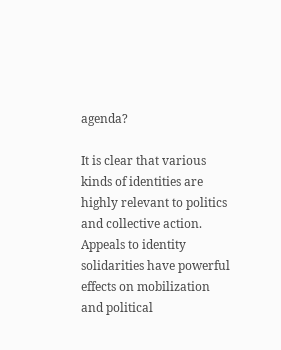agenda?

It is clear that various kinds of identities are highly relevant to politics and collective action. Appeals to identity solidarities have powerful effects on mobilization and political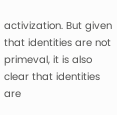activization. But given that identities are not primeval, it is also clear that identities are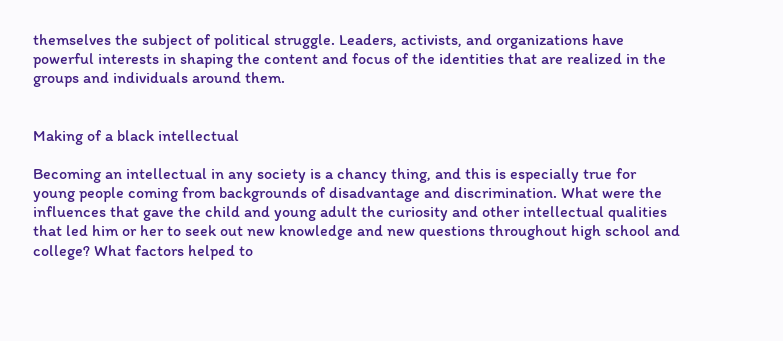themselves the subject of political struggle. Leaders, activists, and organizations have powerful interests in shaping the content and focus of the identities that are realized in the groups and individuals around them.


Making of a black intellectual

Becoming an intellectual in any society is a chancy thing, and this is especially true for young people coming from backgrounds of disadvantage and discrimination. What were the influences that gave the child and young adult the curiosity and other intellectual qualities that led him or her to seek out new knowledge and new questions throughout high school and college? What factors helped to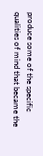produce some of the specific qualities of mind that became the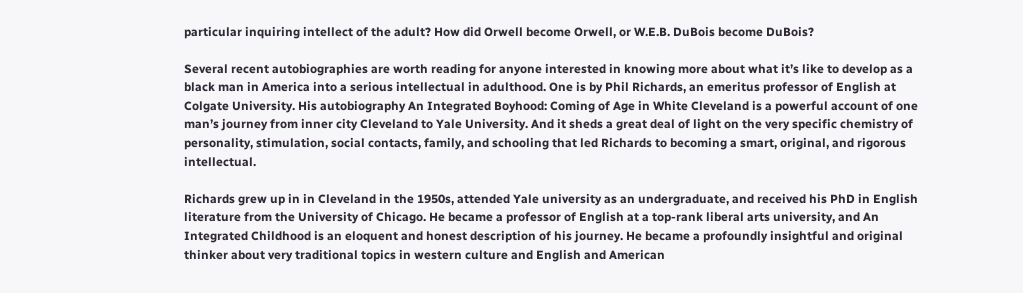particular inquiring intellect of the adult? How did Orwell become Orwell, or W.E.B. DuBois become DuBois?

Several recent autobiographies are worth reading for anyone interested in knowing more about what it’s like to develop as a black man in America into a serious intellectual in adulthood. One is by Phil Richards, an emeritus professor of English at Colgate University. His autobiography An Integrated Boyhood: Coming of Age in White Cleveland is a powerful account of one man’s journey from inner city Cleveland to Yale University. And it sheds a great deal of light on the very specific chemistry of personality, stimulation, social contacts, family, and schooling that led Richards to becoming a smart, original, and rigorous intellectual.

Richards grew up in in Cleveland in the 1950s, attended Yale university as an undergraduate, and received his PhD in English literature from the University of Chicago. He became a professor of English at a top-rank liberal arts university, and An Integrated Childhood is an eloquent and honest description of his journey. He became a profoundly insightful and original thinker about very traditional topics in western culture and English and American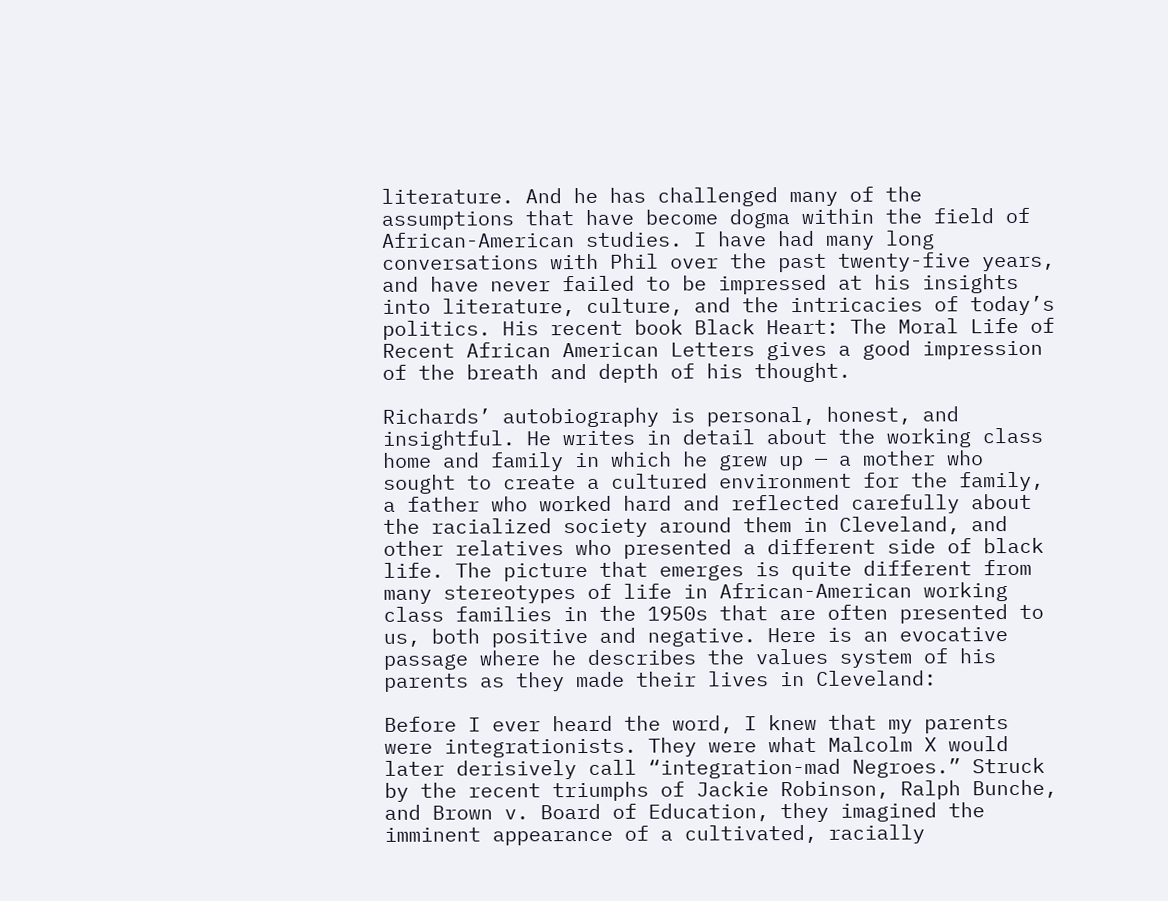literature. And he has challenged many of the assumptions that have become dogma within the field of African-American studies. I have had many long conversations with Phil over the past twenty-five years, and have never failed to be impressed at his insights into literature, culture, and the intricacies of today’s politics. His recent book Black Heart: The Moral Life of Recent African American Letters gives a good impression of the breath and depth of his thought.

Richards’ autobiography is personal, honest, and insightful. He writes in detail about the working class home and family in which he grew up — a mother who sought to create a cultured environment for the family, a father who worked hard and reflected carefully about the racialized society around them in Cleveland, and other relatives who presented a different side of black life. The picture that emerges is quite different from many stereotypes of life in African-American working class families in the 1950s that are often presented to us, both positive and negative. Here is an evocative passage where he describes the values system of his parents as they made their lives in Cleveland:

Before I ever heard the word, I knew that my parents were integrationists. They were what Malcolm X would later derisively call “integration-mad Negroes.” Struck by the recent triumphs of Jackie Robinson, Ralph Bunche, and Brown v. Board of Education, they imagined the imminent appearance of a cultivated, racially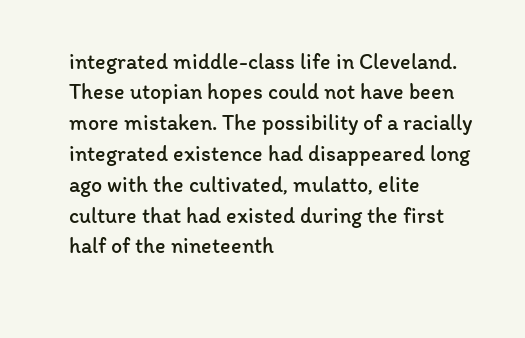integrated middle-class life in Cleveland. These utopian hopes could not have been more mistaken. The possibility of a racially integrated existence had disappeared long ago with the cultivated, mulatto, elite culture that had existed during the first half of the nineteenth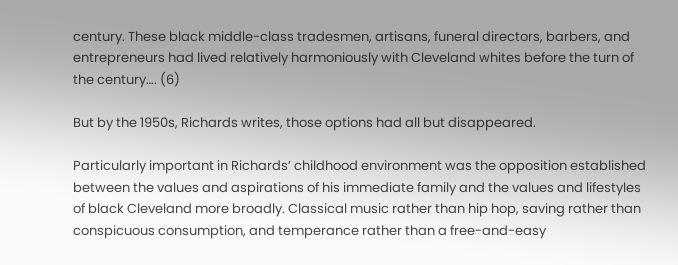century. These black middle-class tradesmen, artisans, funeral directors, barbers, and entrepreneurs had lived relatively harmoniously with Cleveland whites before the turn of the century…. (6)

But by the 1950s, Richards writes, those options had all but disappeared.

Particularly important in Richards’ childhood environment was the opposition established between the values and aspirations of his immediate family and the values and lifestyles of black Cleveland more broadly. Classical music rather than hip hop, saving rather than conspicuous consumption, and temperance rather than a free-and-easy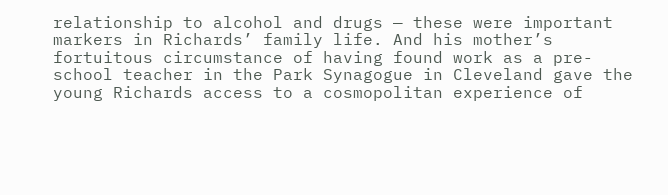relationship to alcohol and drugs — these were important markers in Richards’ family life. And his mother’s fortuitous circumstance of having found work as a pre-school teacher in the Park Synagogue in Cleveland gave the young Richards access to a cosmopolitan experience of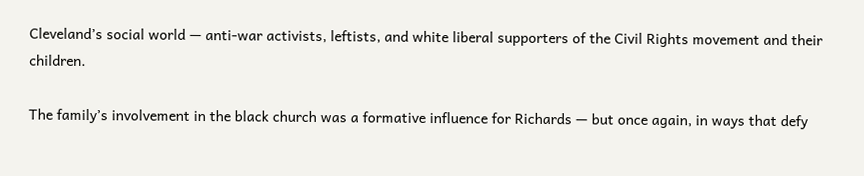Cleveland’s social world — anti-war activists, leftists, and white liberal supporters of the Civil Rights movement and their children.

The family’s involvement in the black church was a formative influence for Richards — but once again, in ways that defy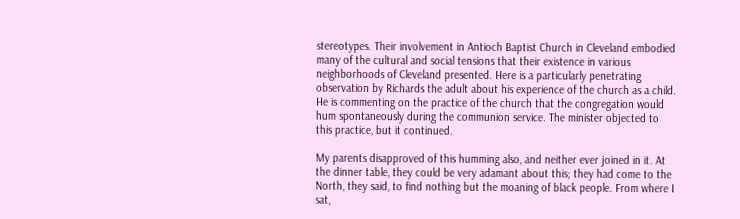stereotypes. Their involvement in Antioch Baptist Church in Cleveland embodied many of the cultural and social tensions that their existence in various neighborhoods of Cleveland presented. Here is a particularly penetrating observation by Richards the adult about his experience of the church as a child. He is commenting on the practice of the church that the congregation would hum spontaneously during the communion service. The minister objected to this practice, but it continued.

My parents disapproved of this humming also, and neither ever joined in it. At the dinner table, they could be very adamant about this; they had come to the North, they said, to find nothing but the moaning of black people. From where I sat,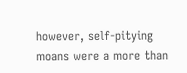however, self-pitying moans were a more than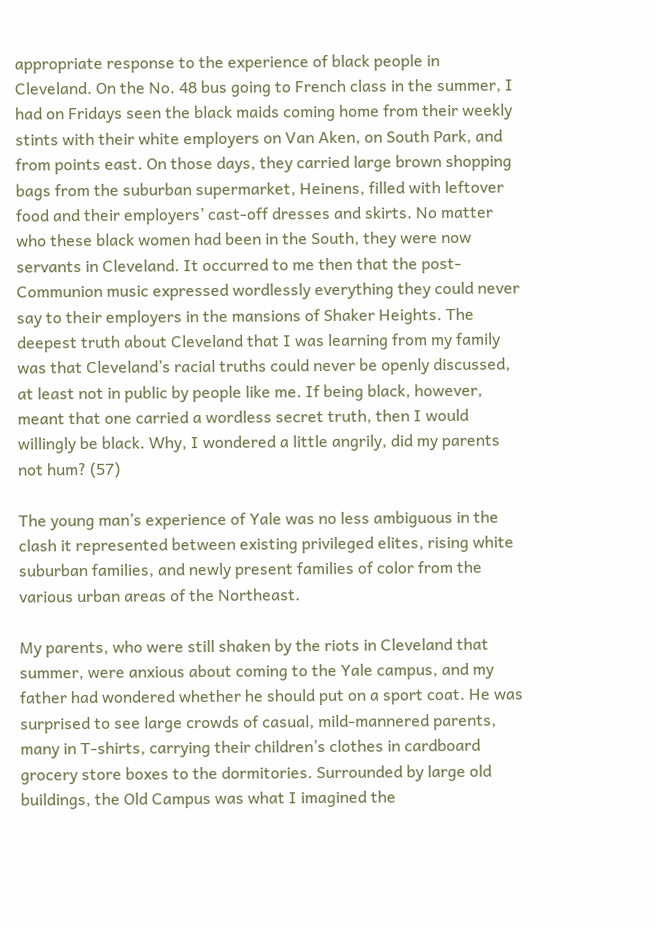appropriate response to the experience of black people in Cleveland. On the No. 48 bus going to French class in the summer, I had on Fridays seen the black maids coming home from their weekly stints with their white employers on Van Aken, on South Park, and from points east. On those days, they carried large brown shopping bags from the suburban supermarket, Heinens, filled with leftover food and their employers’ cast-off dresses and skirts. No matter who these black women had been in the South, they were now servants in Cleveland. It occurred to me then that the post-Communion music expressed wordlessly everything they could never say to their employers in the mansions of Shaker Heights. The deepest truth about Cleveland that I was learning from my family was that Cleveland’s racial truths could never be openly discussed, at least not in public by people like me. If being black, however, meant that one carried a wordless secret truth, then I would willingly be black. Why, I wondered a little angrily, did my parents not hum? (57)

The young man’s experience of Yale was no less ambiguous in the clash it represented between existing privileged elites, rising white suburban families, and newly present families of color from the various urban areas of the Northeast.

My parents, who were still shaken by the riots in Cleveland that summer, were anxious about coming to the Yale campus, and my father had wondered whether he should put on a sport coat. He was surprised to see large crowds of casual, mild-mannered parents, many in T-shirts, carrying their children’s clothes in cardboard grocery store boxes to the dormitories. Surrounded by large old buildings, the Old Campus was what I imagined the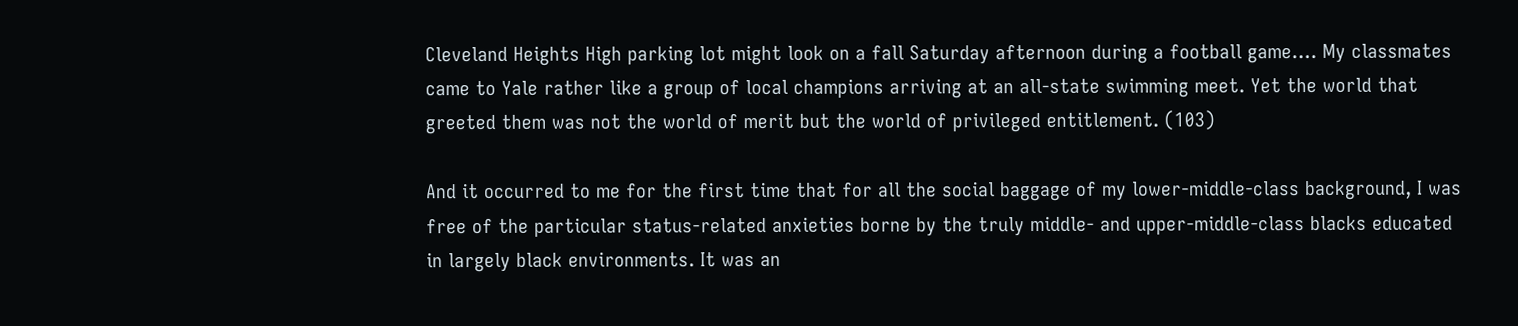Cleveland Heights High parking lot might look on a fall Saturday afternoon during a football game…. My classmates came to Yale rather like a group of local champions arriving at an all-state swimming meet. Yet the world that greeted them was not the world of merit but the world of privileged entitlement. (103)

And it occurred to me for the first time that for all the social baggage of my lower-middle-class background, I was free of the particular status-related anxieties borne by the truly middle- and upper-middle-class blacks educated in largely black environments. It was an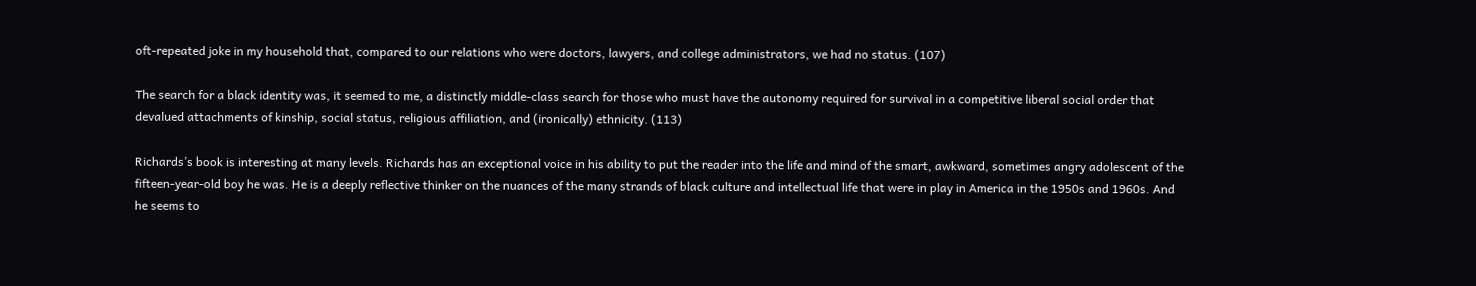oft-repeated joke in my household that, compared to our relations who were doctors, lawyers, and college administrators, we had no status. (107)

The search for a black identity was, it seemed to me, a distinctly middle-class search for those who must have the autonomy required for survival in a competitive liberal social order that devalued attachments of kinship, social status, religious affiliation, and (ironically) ethnicity. (113)

Richards’s book is interesting at many levels. Richards has an exceptional voice in his ability to put the reader into the life and mind of the smart, awkward, sometimes angry adolescent of the fifteen-year-old boy he was. He is a deeply reflective thinker on the nuances of the many strands of black culture and intellectual life that were in play in America in the 1950s and 1960s. And he seems to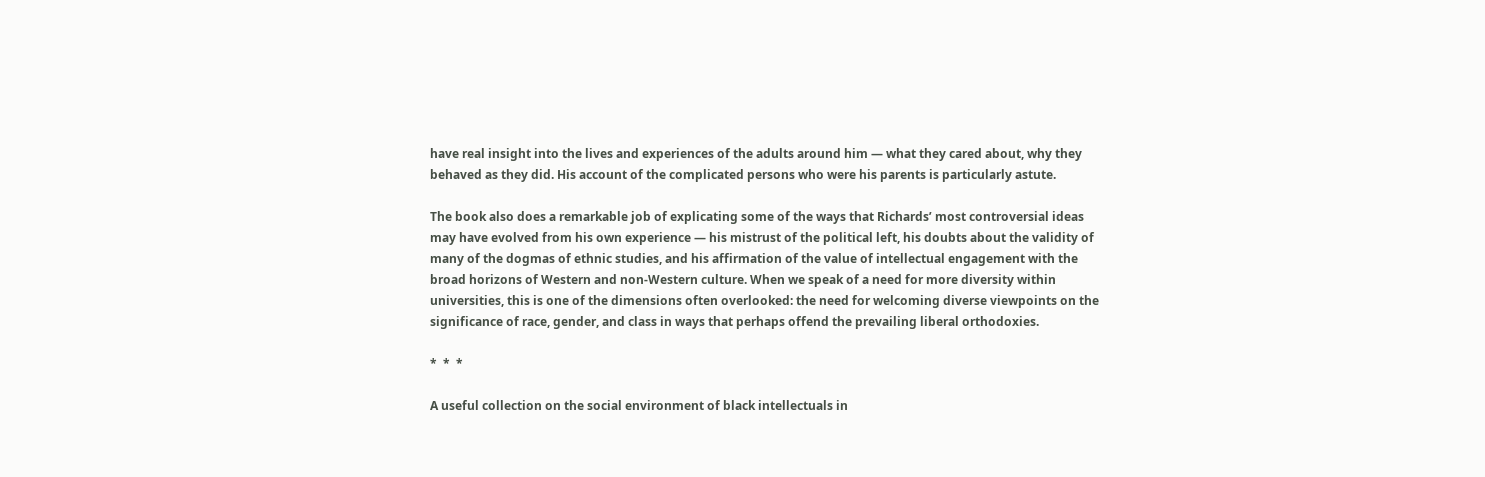have real insight into the lives and experiences of the adults around him — what they cared about, why they behaved as they did. His account of the complicated persons who were his parents is particularly astute.

The book also does a remarkable job of explicating some of the ways that Richards’ most controversial ideas may have evolved from his own experience — his mistrust of the political left, his doubts about the validity of many of the dogmas of ethnic studies, and his affirmation of the value of intellectual engagement with the broad horizons of Western and non-Western culture. When we speak of a need for more diversity within universities, this is one of the dimensions often overlooked: the need for welcoming diverse viewpoints on the significance of race, gender, and class in ways that perhaps offend the prevailing liberal orthodoxies.

*  *  *

A useful collection on the social environment of black intellectuals in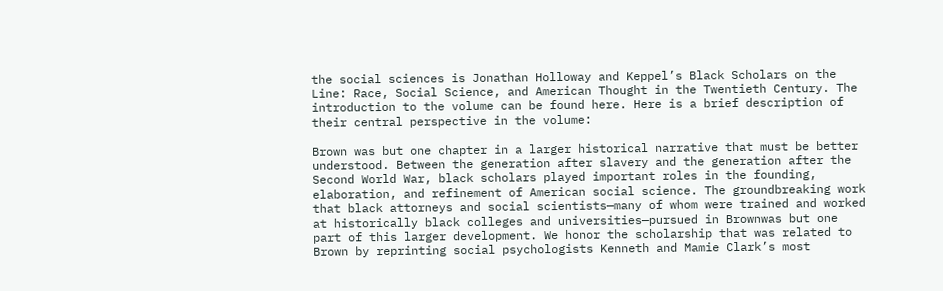the social sciences is Jonathan Holloway and Keppel’s Black Scholars on the Line: Race, Social Science, and American Thought in the Twentieth Century. The introduction to the volume can be found here. Here is a brief description of their central perspective in the volume:

Brown was but one chapter in a larger historical narrative that must be better understood. Between the generation after slavery and the generation after the Second World War, black scholars played important roles in the founding, elaboration, and refinement of American social science. The groundbreaking work that black attorneys and social scientists—many of whom were trained and worked at historically black colleges and universities—pursued in Brownwas but one part of this larger development. We honor the scholarship that was related to Brown by reprinting social psychologists Kenneth and Mamie Clark’s most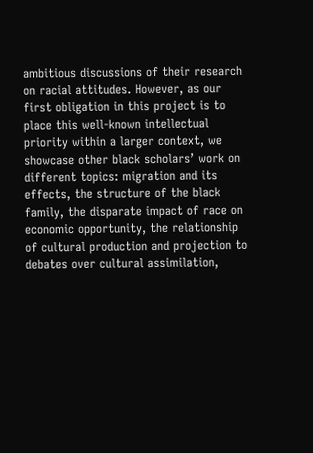ambitious discussions of their research on racial attitudes. However, as our first obligation in this project is to place this well-known intellectual priority within a larger context, we showcase other black scholars’ work on different topics: migration and its effects, the structure of the black family, the disparate impact of race on economic opportunity, the relationship of cultural production and projection to debates over cultural assimilation,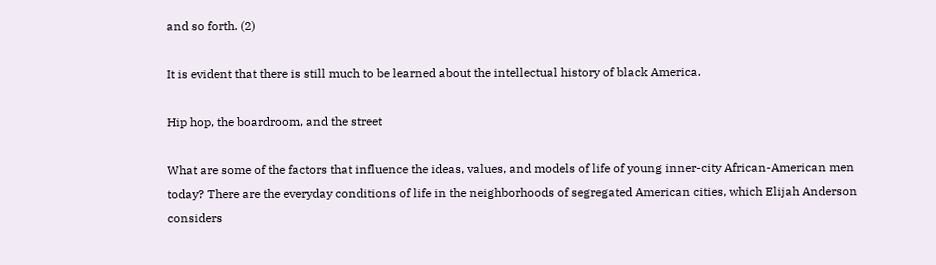and so forth. (2)

It is evident that there is still much to be learned about the intellectual history of black America.

Hip hop, the boardroom, and the street

What are some of the factors that influence the ideas, values, and models of life of young inner-city African-American men today? There are the everyday conditions of life in the neighborhoods of segregated American cities, which Elijah Anderson considers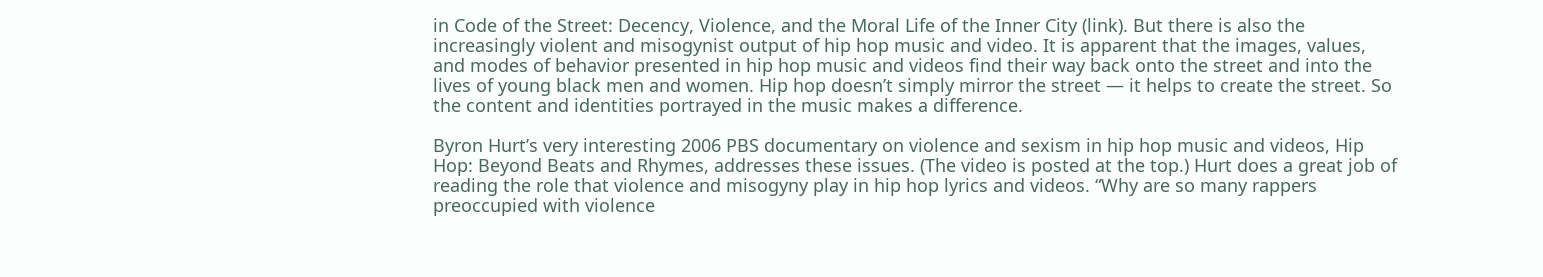in Code of the Street: Decency, Violence, and the Moral Life of the Inner City (link). But there is also the increasingly violent and misogynist output of hip hop music and video. It is apparent that the images, values, and modes of behavior presented in hip hop music and videos find their way back onto the street and into the lives of young black men and women. Hip hop doesn’t simply mirror the street — it helps to create the street. So the content and identities portrayed in the music makes a difference.

Byron Hurt’s very interesting 2006 PBS documentary on violence and sexism in hip hop music and videos, Hip Hop: Beyond Beats and Rhymes, addresses these issues. (The video is posted at the top.) Hurt does a great job of reading the role that violence and misogyny play in hip hop lyrics and videos. “Why are so many rappers preoccupied with violence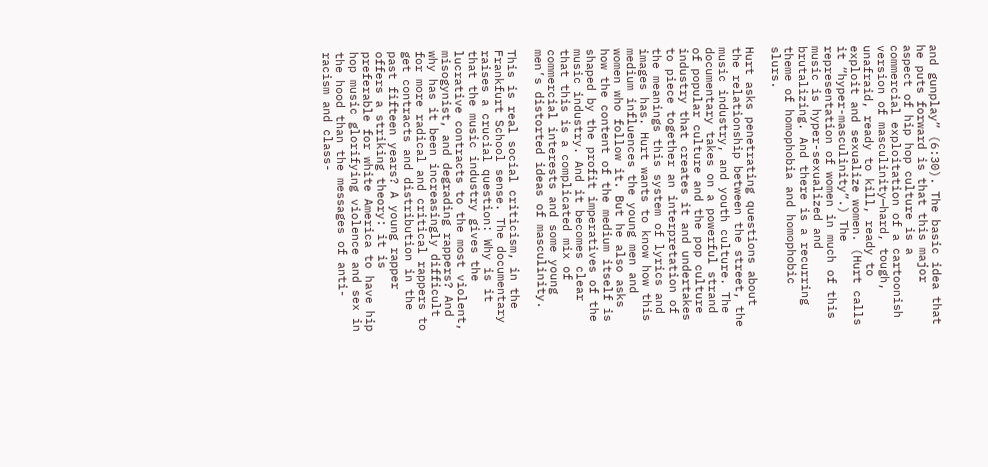and gunplay” (6:30). The basic idea that he puts forward is that this major aspect of hip hop culture is a commercial exploitation of a cartoonish version of masculinity—hard, tough, unafraid, ready to kill, ready to exploit and sexualize women. (Hurt calls it “hyper-masculinity”.) The representation of women in much of this music is hyper-sexualized and brutalizing. And there is a recurring theme of homophobia and homophobic slurs.

Hurt asks penetrating questions about the relationship between the street, the music industry, and youth culture. The documentary takes on a powerful strand of popular culture and the pop culture industry that creates it and undertakes to piece together an interpretation of the meanings this system of lyrics and images has. Hurt wants to know how this medium influences the young men and women who follow it. But he also asks how the content of the medium itself is shaped by the profit imperatives of the music industry. And it becomes clear that this is a complicated mix of commercial interests and some young men’s distorted ideas of masculinity.

This is real social criticism, in the Frankfurt School sense. The documentary raises a crucial question: Why is it that the music industry gives the lucrative contracts to the most violent, misogynist, and degrading rappers? And why has it been increasingly difficult for more radical and critical rappers to get contracts and distribution in the past fifteen years? A young rapper offers a striking theory: it is preferable for white America to have hip hop music glorifying violence and sex in the hood than the messages of anti-racism and class-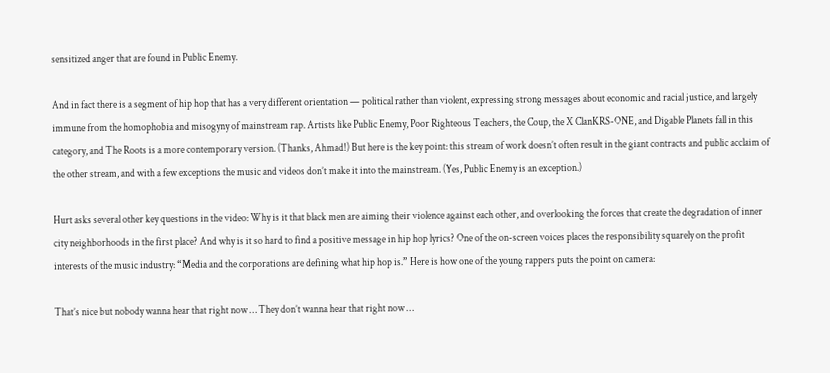sensitized anger that are found in Public Enemy.

And in fact there is a segment of hip hop that has a very different orientation — political rather than violent, expressing strong messages about economic and racial justice, and largely immune from the homophobia and misogyny of mainstream rap. Artists like Public Enemy, Poor Righteous Teachers, the Coup, the X ClanKRS-ONE, and Digable Planets fall in this category, and The Roots is a more contemporary version. (Thanks, Ahmad!) But here is the key point: this stream of work doesn’t often result in the giant contracts and public acclaim of the other stream, and with a few exceptions the music and videos don’t make it into the mainstream. (Yes, Public Enemy is an exception.)

Hurt asks several other key questions in the video: Why is it that black men are aiming their violence against each other, and overlooking the forces that create the degradation of inner city neighborhoods in the first place? And why is it so hard to find a positive message in hip hop lyrics? One of the on-screen voices places the responsibility squarely on the profit interests of the music industry: “Media and the corporations are defining what hip hop is.” Here is how one of the young rappers puts the point on camera:

That’s nice but nobody wanna hear that right now … They don’t wanna hear that right now …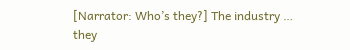[Narrator: Who’s they?] The industry … they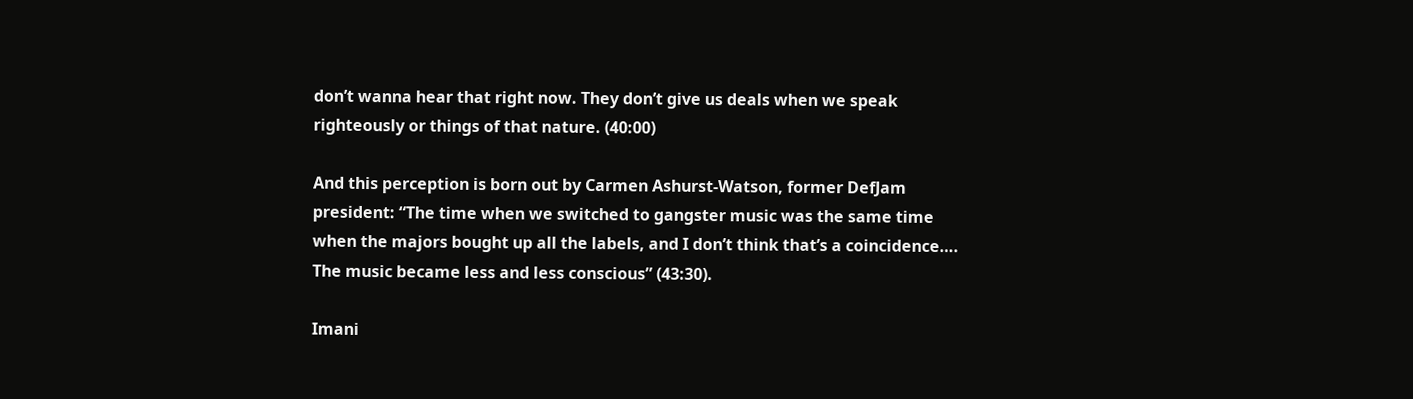don’t wanna hear that right now. They don’t give us deals when we speak righteously or things of that nature. (40:00)

And this perception is born out by Carmen Ashurst-Watson, former DefJam president: “The time when we switched to gangster music was the same time when the majors bought up all the labels, and I don’t think that’s a coincidence…. The music became less and less conscious” (43:30).

Imani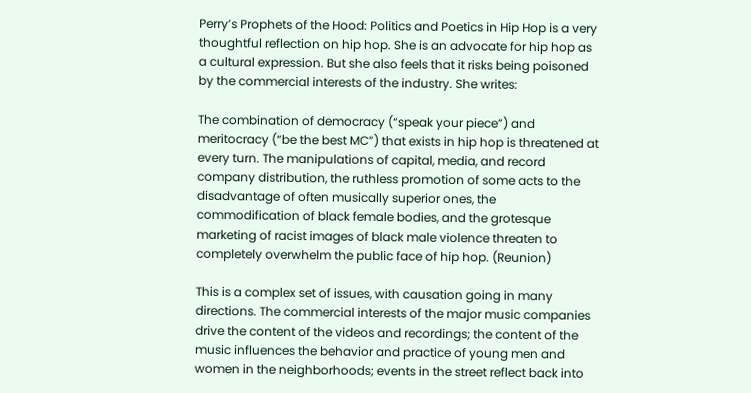Perry’s Prophets of the Hood: Politics and Poetics in Hip Hop is a very thoughtful reflection on hip hop. She is an advocate for hip hop as a cultural expression. But she also feels that it risks being poisoned by the commercial interests of the industry. She writes:

The combination of democracy (“speak your piece”) and meritocracy (“be the best MC”) that exists in hip hop is threatened at every turn. The manipulations of capital, media, and record company distribution, the ruthless promotion of some acts to the disadvantage of often musically superior ones, the commodification of black female bodies, and the grotesque marketing of racist images of black male violence threaten to completely overwhelm the public face of hip hop. (Reunion)

This is a complex set of issues, with causation going in many directions. The commercial interests of the major music companies drive the content of the videos and recordings; the content of the music influences the behavior and practice of young men and women in the neighborhoods; events in the street reflect back into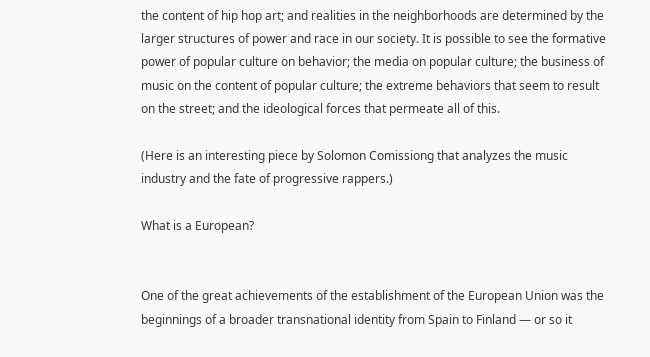the content of hip hop art; and realities in the neighborhoods are determined by the larger structures of power and race in our society. It is possible to see the formative power of popular culture on behavior; the media on popular culture; the business of music on the content of popular culture; the extreme behaviors that seem to result on the street; and the ideological forces that permeate all of this.

(Here is an interesting piece by Solomon Comissiong that analyzes the music industry and the fate of progressive rappers.)

What is a European?


One of the great achievements of the establishment of the European Union was the beginnings of a broader transnational identity from Spain to Finland — or so it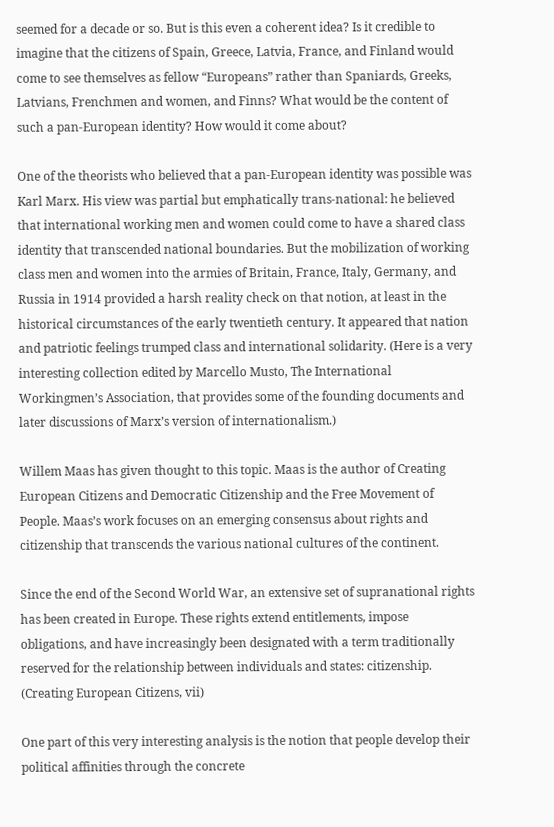seemed for a decade or so. But is this even a coherent idea? Is it credible to imagine that the citizens of Spain, Greece, Latvia, France, and Finland would come to see themselves as fellow “Europeans” rather than Spaniards, Greeks, Latvians, Frenchmen and women, and Finns? What would be the content of such a pan-European identity? How would it come about?

One of the theorists who believed that a pan-European identity was possible was Karl Marx. His view was partial but emphatically trans-national: he believed that international working men and women could come to have a shared class identity that transcended national boundaries. But the mobilization of working class men and women into the armies of Britain, France, Italy, Germany, and Russia in 1914 provided a harsh reality check on that notion, at least in the historical circumstances of the early twentieth century. It appeared that nation and patriotic feelings trumped class and international solidarity. (Here is a very interesting collection edited by Marcello Musto, The International Workingmen’s Association, that provides some of the founding documents and later discussions of Marx’s version of internationalism.)

Willem Maas has given thought to this topic. Maas is the author of Creating European Citizens and Democratic Citizenship and the Free Movement of People. Maas’s work focuses on an emerging consensus about rights and citizenship that transcends the various national cultures of the continent.

Since the end of the Second World War, an extensive set of supranational rights has been created in Europe. These rights extend entitlements, impose obligations, and have increasingly been designated with a term traditionally reserved for the relationship between individuals and states: citizenship. (Creating European Citizens, vii)

One part of this very interesting analysis is the notion that people develop their political affinities through the concrete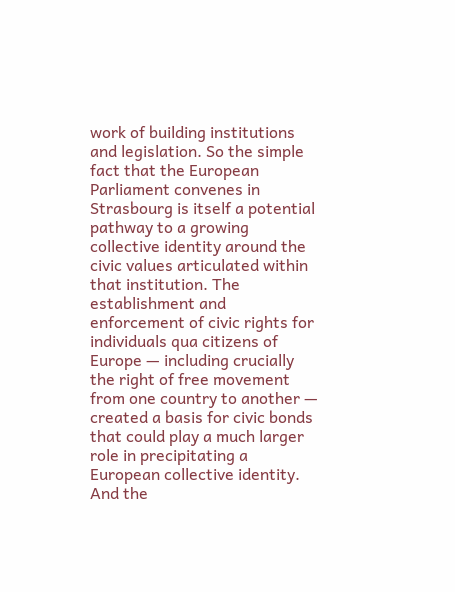work of building institutions and legislation. So the simple fact that the European Parliament convenes in Strasbourg is itself a potential pathway to a growing collective identity around the civic values articulated within that institution. The establishment and enforcement of civic rights for individuals qua citizens of Europe — including crucially the right of free movement from one country to another — created a basis for civic bonds that could play a much larger role in precipitating a European collective identity. And the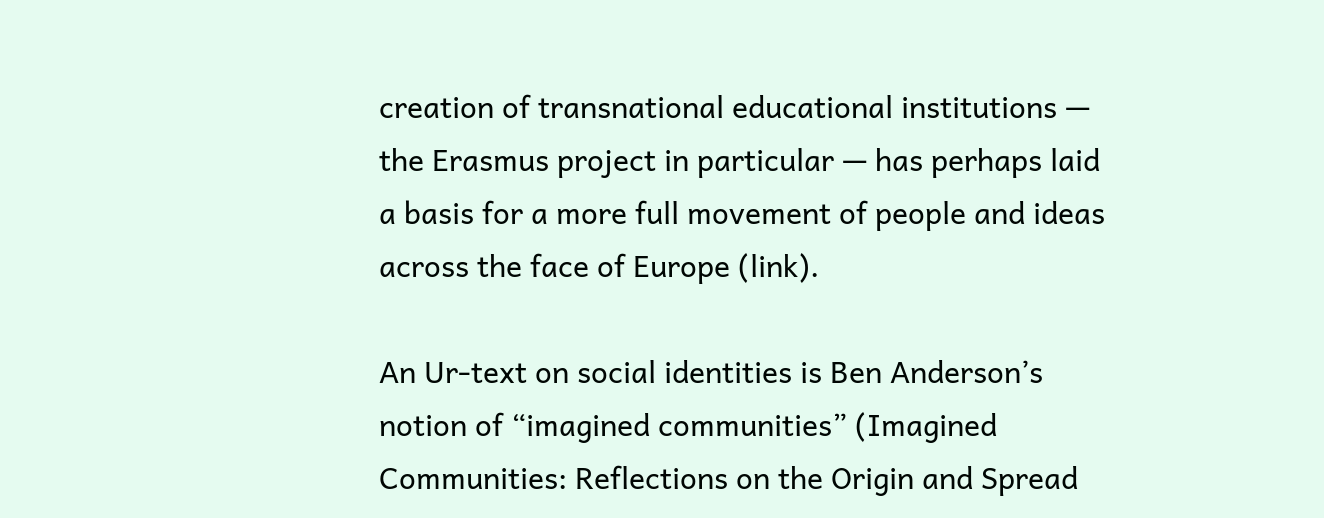creation of transnational educational institutions — the Erasmus project in particular — has perhaps laid a basis for a more full movement of people and ideas across the face of Europe (link).

An Ur-text on social identities is Ben Anderson’s notion of “imagined communities” (Imagined Communities: Reflections on the Origin and Spread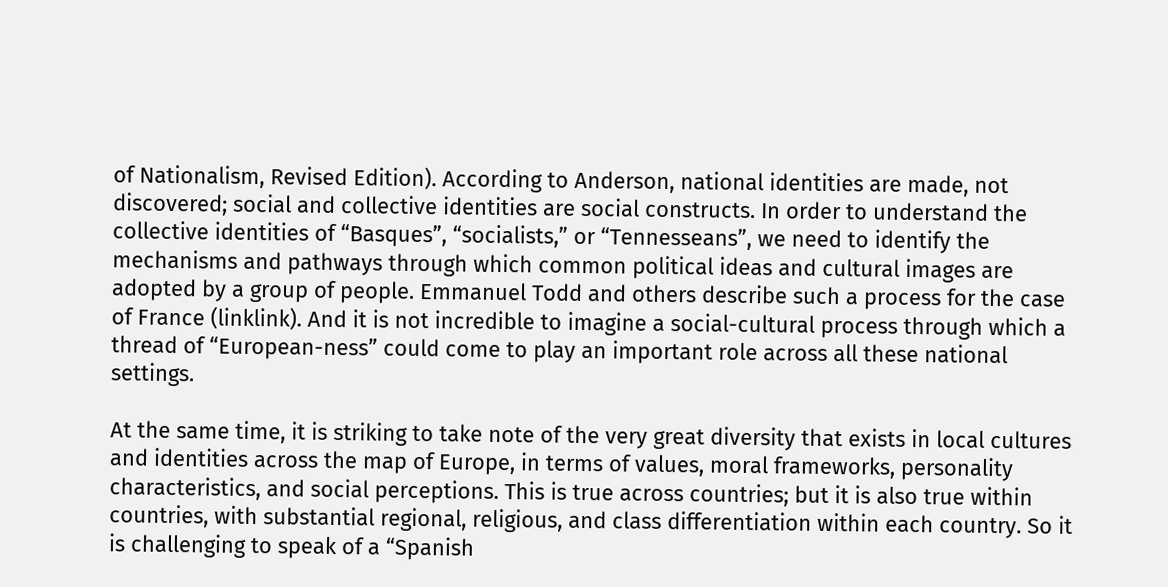of Nationalism, Revised Edition). According to Anderson, national identities are made, not discovered; social and collective identities are social constructs. In order to understand the collective identities of “Basques”, “socialists,” or “Tennesseans”, we need to identify the mechanisms and pathways through which common political ideas and cultural images are adopted by a group of people. Emmanuel Todd and others describe such a process for the case of France (linklink). And it is not incredible to imagine a social-cultural process through which a thread of “European-ness” could come to play an important role across all these national settings.

At the same time, it is striking to take note of the very great diversity that exists in local cultures and identities across the map of Europe, in terms of values, moral frameworks, personality characteristics, and social perceptions. This is true across countries; but it is also true within countries, with substantial regional, religious, and class differentiation within each country. So it is challenging to speak of a “Spanish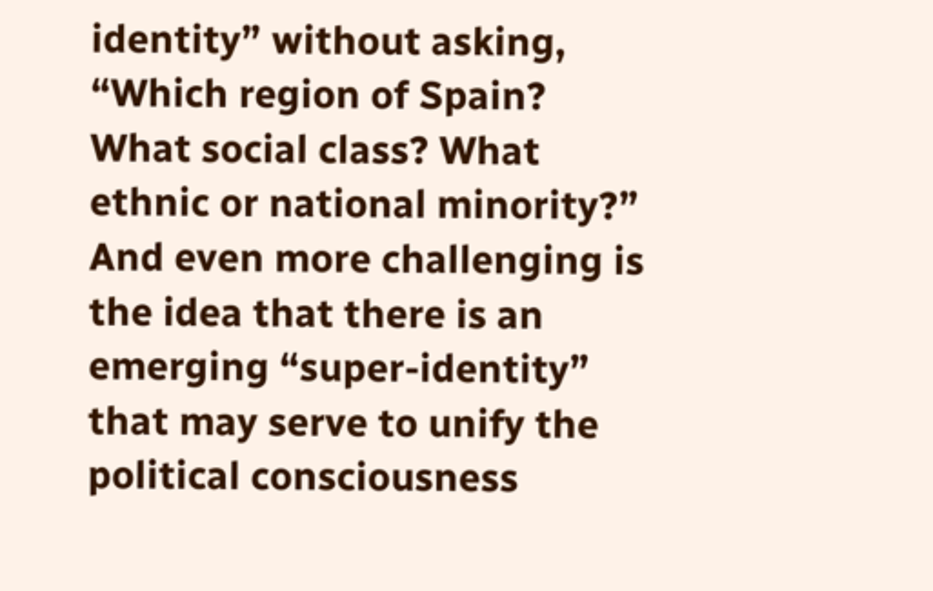identity” without asking, “Which region of Spain? What social class? What ethnic or national minority?” And even more challenging is the idea that there is an emerging “super-identity” that may serve to unify the political consciousness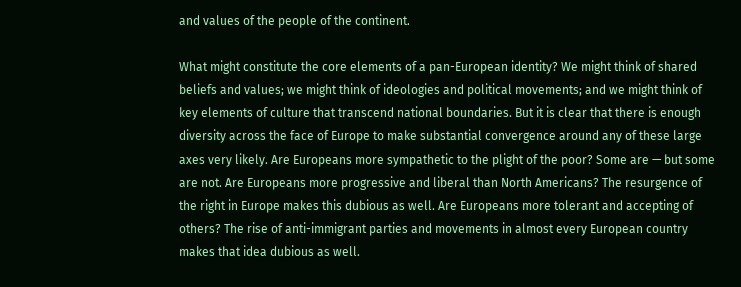and values of the people of the continent.

What might constitute the core elements of a pan-European identity? We might think of shared beliefs and values; we might think of ideologies and political movements; and we might think of key elements of culture that transcend national boundaries. But it is clear that there is enough diversity across the face of Europe to make substantial convergence around any of these large axes very likely. Are Europeans more sympathetic to the plight of the poor? Some are — but some are not. Are Europeans more progressive and liberal than North Americans? The resurgence of the right in Europe makes this dubious as well. Are Europeans more tolerant and accepting of others? The rise of anti-immigrant parties and movements in almost every European country makes that idea dubious as well.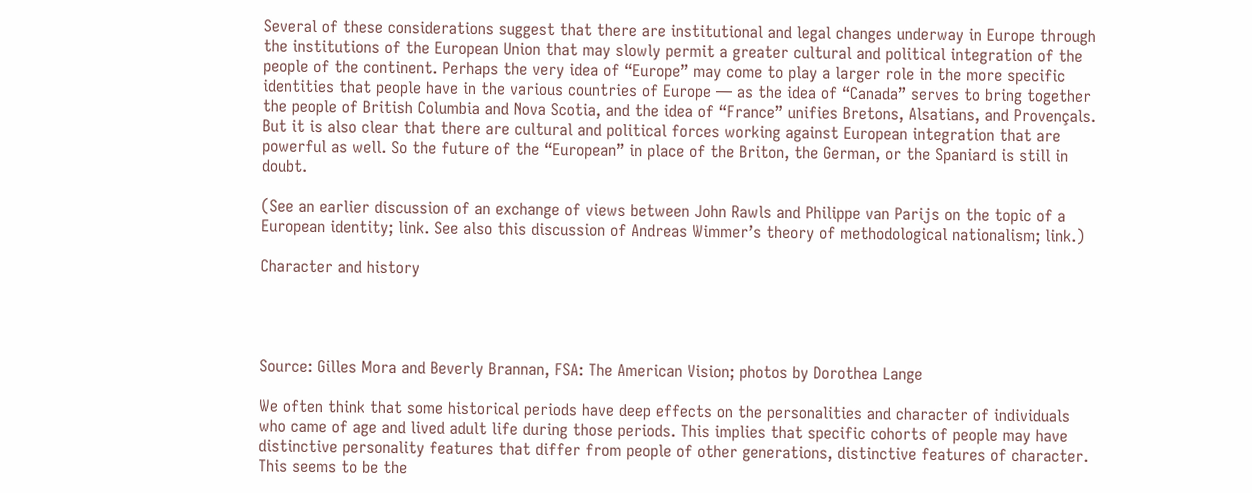Several of these considerations suggest that there are institutional and legal changes underway in Europe through the institutions of the European Union that may slowly permit a greater cultural and political integration of the people of the continent. Perhaps the very idea of “Europe” may come to play a larger role in the more specific identities that people have in the various countries of Europe — as the idea of “Canada” serves to bring together the people of British Columbia and Nova Scotia, and the idea of “France” unifies Bretons, Alsatians, and Provençals. But it is also clear that there are cultural and political forces working against European integration that are powerful as well. So the future of the “European” in place of the Briton, the German, or the Spaniard is still in doubt.

(See an earlier discussion of an exchange of views between John Rawls and Philippe van Parijs on the topic of a European identity; link. See also this discussion of Andreas Wimmer’s theory of methodological nationalism; link.)

Character and history




Source: Gilles Mora and Beverly Brannan, FSA: The American Vision; photos by Dorothea Lange

We often think that some historical periods have deep effects on the personalities and character of individuals who came of age and lived adult life during those periods. This implies that specific cohorts of people may have distinctive personality features that differ from people of other generations, distinctive features of character. This seems to be the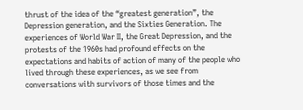thrust of the idea of the “greatest generation”, the Depression generation, and the Sixties Generation. The experiences of World War II, the Great Depression, and the protests of the 1960s had profound effects on the expectations and habits of action of many of the people who lived through these experiences, as we see from conversations with survivors of those times and the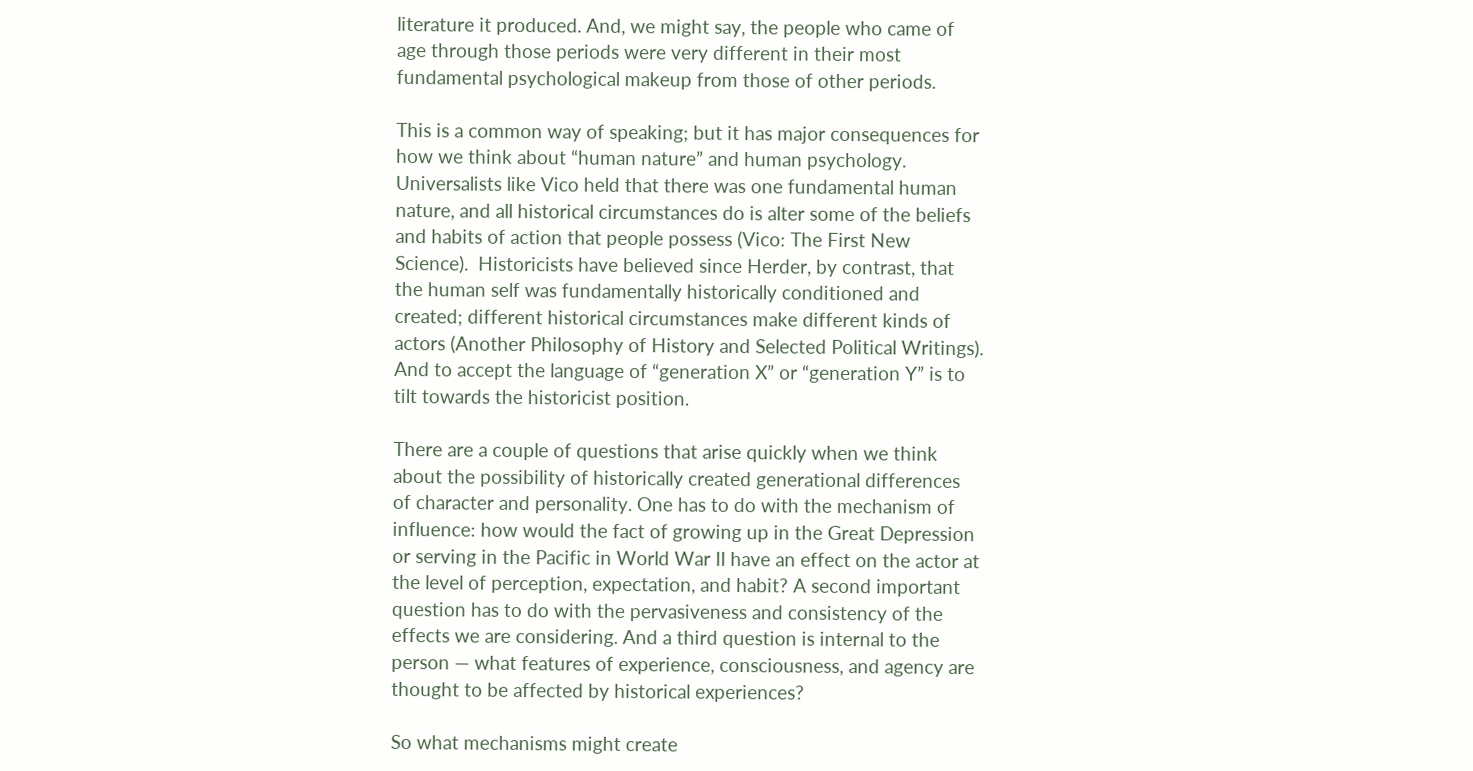literature it produced. And, we might say, the people who came of age through those periods were very different in their most fundamental psychological makeup from those of other periods.

This is a common way of speaking; but it has major consequences for how we think about “human nature” and human psychology. Universalists like Vico held that there was one fundamental human nature, and all historical circumstances do is alter some of the beliefs and habits of action that people possess (Vico: The First New Science).  Historicists have believed since Herder, by contrast, that the human self was fundamentally historically conditioned and created; different historical circumstances make different kinds of actors (Another Philosophy of History and Selected Political Writings).  And to accept the language of “generation X” or “generation Y” is to tilt towards the historicist position.

There are a couple of questions that arise quickly when we think about the possibility of historically created generational differences of character and personality. One has to do with the mechanism of influence: how would the fact of growing up in the Great Depression or serving in the Pacific in World War II have an effect on the actor at the level of perception, expectation, and habit? A second important question has to do with the pervasiveness and consistency of the effects we are considering. And a third question is internal to the person — what features of experience, consciousness, and agency are thought to be affected by historical experiences?

So what mechanisms might create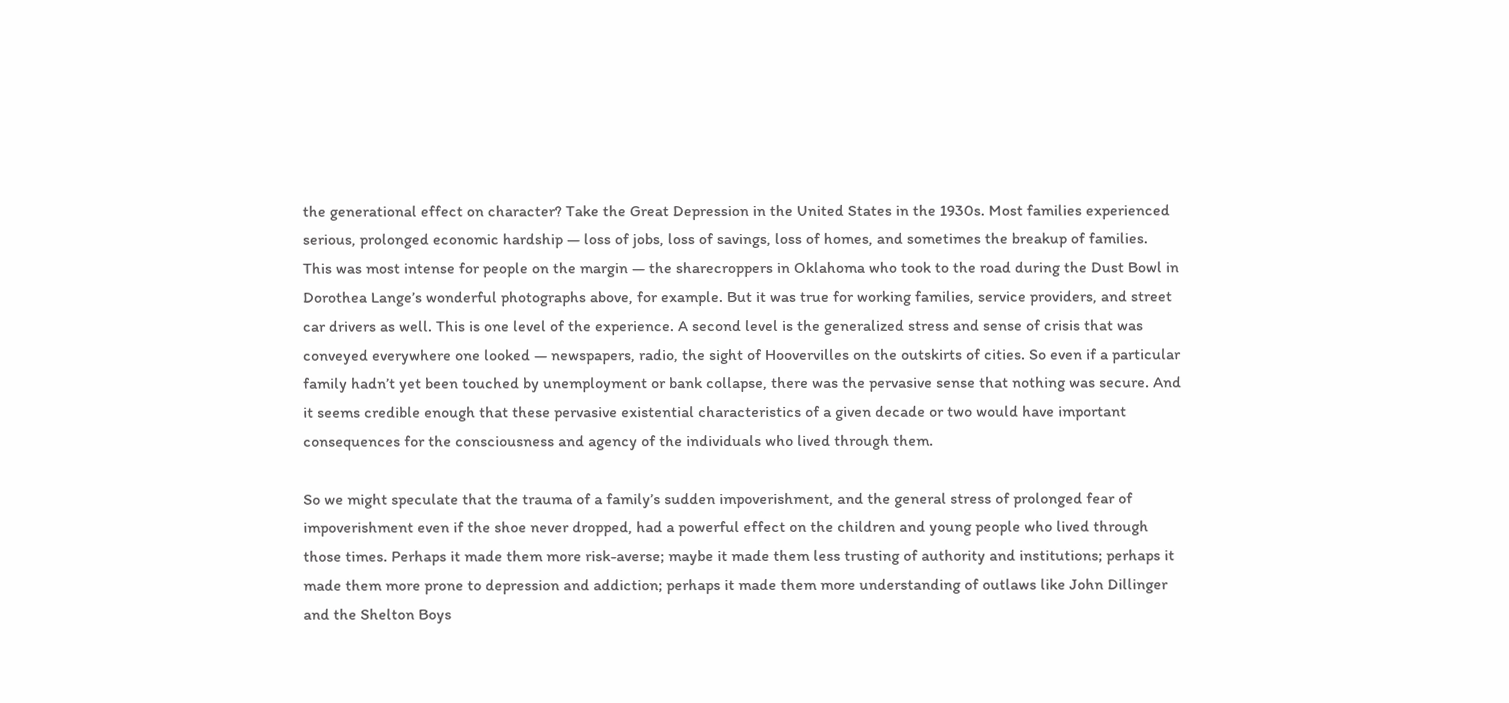the generational effect on character? Take the Great Depression in the United States in the 1930s. Most families experienced serious, prolonged economic hardship — loss of jobs, loss of savings, loss of homes, and sometimes the breakup of families.  This was most intense for people on the margin — the sharecroppers in Oklahoma who took to the road during the Dust Bowl in Dorothea Lange’s wonderful photographs above, for example. But it was true for working families, service providers, and street car drivers as well. This is one level of the experience. A second level is the generalized stress and sense of crisis that was conveyed everywhere one looked — newspapers, radio, the sight of Hoovervilles on the outskirts of cities. So even if a particular family hadn’t yet been touched by unemployment or bank collapse, there was the pervasive sense that nothing was secure. And it seems credible enough that these pervasive existential characteristics of a given decade or two would have important consequences for the consciousness and agency of the individuals who lived through them.

So we might speculate that the trauma of a family’s sudden impoverishment, and the general stress of prolonged fear of impoverishment even if the shoe never dropped, had a powerful effect on the children and young people who lived through those times. Perhaps it made them more risk-averse; maybe it made them less trusting of authority and institutions; perhaps it made them more prone to depression and addiction; perhaps it made them more understanding of outlaws like John Dillinger and the Shelton Boys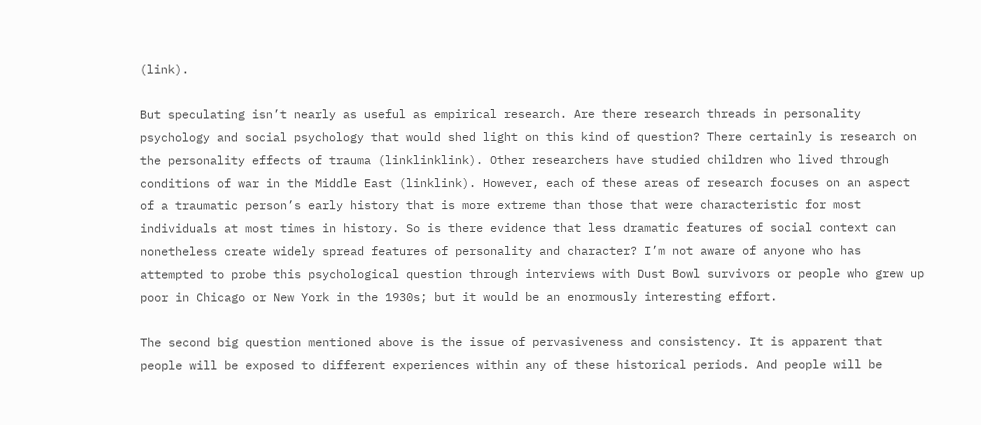(link).

But speculating isn’t nearly as useful as empirical research. Are there research threads in personality psychology and social psychology that would shed light on this kind of question? There certainly is research on the personality effects of trauma (linklinklink). Other researchers have studied children who lived through conditions of war in the Middle East (linklink). However, each of these areas of research focuses on an aspect of a traumatic person’s early history that is more extreme than those that were characteristic for most individuals at most times in history. So is there evidence that less dramatic features of social context can nonetheless create widely spread features of personality and character? I’m not aware of anyone who has attempted to probe this psychological question through interviews with Dust Bowl survivors or people who grew up poor in Chicago or New York in the 1930s; but it would be an enormously interesting effort.

The second big question mentioned above is the issue of pervasiveness and consistency. It is apparent that people will be exposed to different experiences within any of these historical periods. And people will be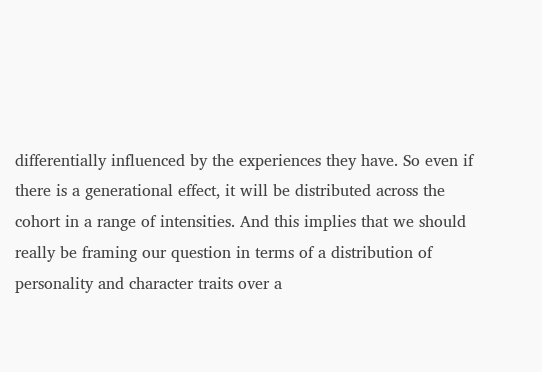differentially influenced by the experiences they have. So even if there is a generational effect, it will be distributed across the cohort in a range of intensities. And this implies that we should really be framing our question in terms of a distribution of personality and character traits over a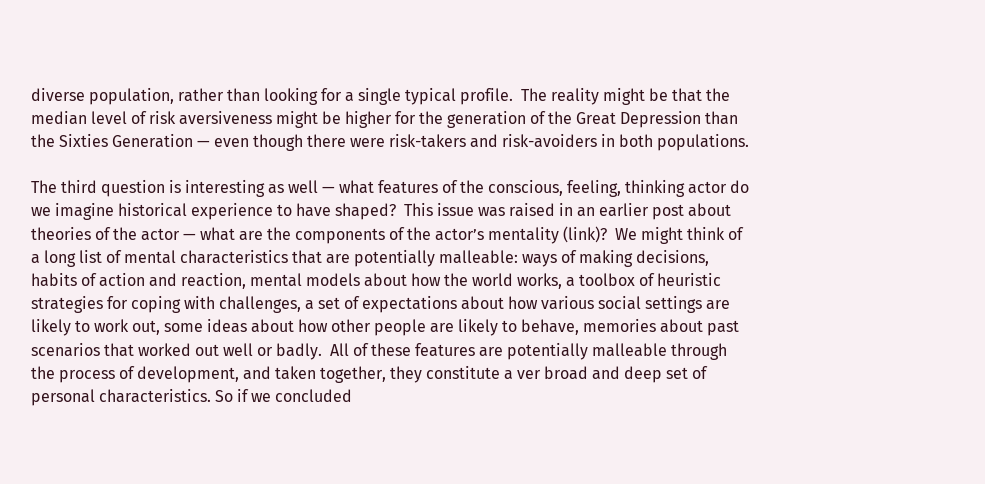diverse population, rather than looking for a single typical profile.  The reality might be that the median level of risk aversiveness might be higher for the generation of the Great Depression than the Sixties Generation — even though there were risk-takers and risk-avoiders in both populations.

The third question is interesting as well — what features of the conscious, feeling, thinking actor do we imagine historical experience to have shaped?  This issue was raised in an earlier post about theories of the actor — what are the components of the actor’s mentality (link)?  We might think of a long list of mental characteristics that are potentially malleable: ways of making decisions, habits of action and reaction, mental models about how the world works, a toolbox of heuristic strategies for coping with challenges, a set of expectations about how various social settings are likely to work out, some ideas about how other people are likely to behave, memories about past scenarios that worked out well or badly.  All of these features are potentially malleable through the process of development, and taken together, they constitute a ver broad and deep set of personal characteristics. So if we concluded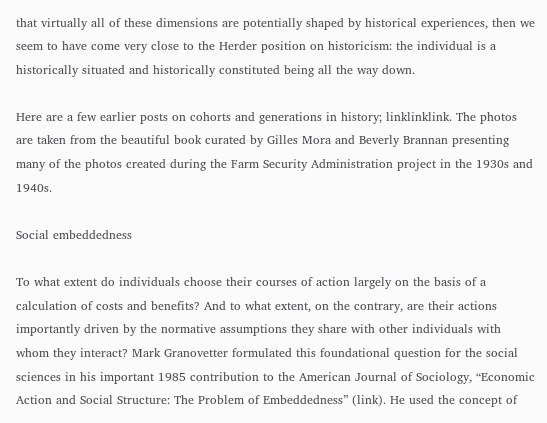that virtually all of these dimensions are potentially shaped by historical experiences, then we seem to have come very close to the Herder position on historicism: the individual is a historically situated and historically constituted being all the way down.

Here are a few earlier posts on cohorts and generations in history; linklinklink. The photos are taken from the beautiful book curated by Gilles Mora and Beverly Brannan presenting many of the photos created during the Farm Security Administration project in the 1930s and 1940s.

Social embeddedness

To what extent do individuals choose their courses of action largely on the basis of a calculation of costs and benefits? And to what extent, on the contrary, are their actions importantly driven by the normative assumptions they share with other individuals with whom they interact? Mark Granovetter formulated this foundational question for the social sciences in his important 1985 contribution to the American Journal of Sociology, “Economic Action and Social Structure: The Problem of Embeddedness” (link). He used the concept of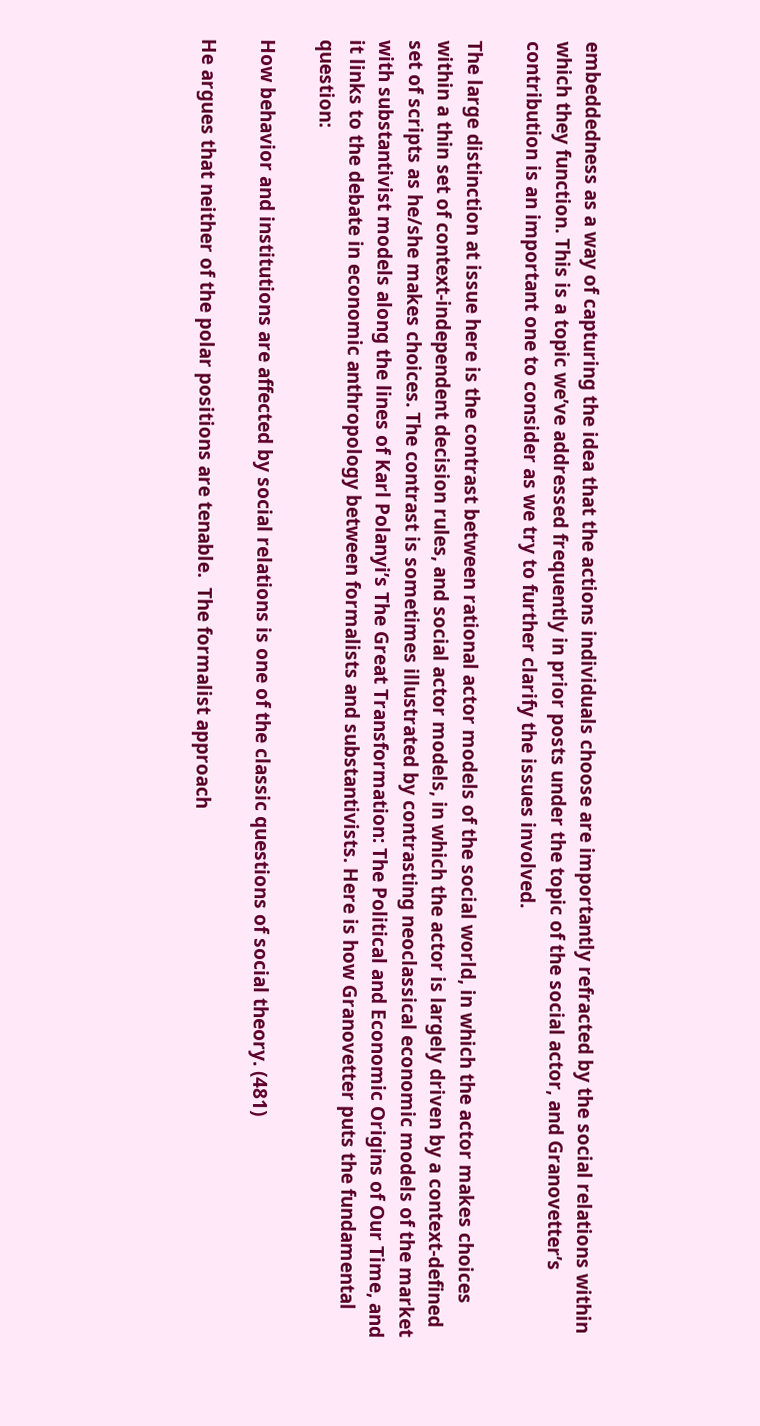embeddedness as a way of capturing the idea that the actions individuals choose are importantly refracted by the social relations within which they function. This is a topic we’ve addressed frequently in prior posts under the topic of the social actor, and Granovetter’s contribution is an important one to consider as we try to further clarify the issues involved.

The large distinction at issue here is the contrast between rational actor models of the social world, in which the actor makes choices within a thin set of context-independent decision rules, and social actor models, in which the actor is largely driven by a context-defined set of scripts as he/she makes choices. The contrast is sometimes illustrated by contrasting neoclassical economic models of the market with substantivist models along the lines of Karl Polanyi’s The Great Transformation: The Political and Economic Origins of Our Time, and it links to the debate in economic anthropology between formalists and substantivists. Here is how Granovetter puts the fundamental question:

How behavior and institutions are affected by social relations is one of the classic questions of social theory. (481)

He argues that neither of the polar positions are tenable.  The formalist approach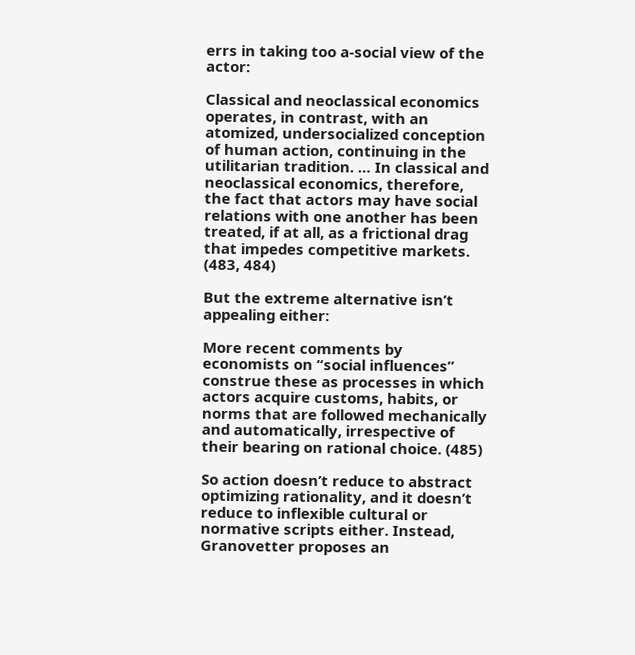errs in taking too a-social view of the actor:

Classical and neoclassical economics operates, in contrast, with an atomized, undersocialized conception of human action, continuing in the utilitarian tradition. … In classical and neoclassical economics, therefore, the fact that actors may have social relations with one another has been treated, if at all, as a frictional drag that impedes competitive markets. (483, 484)

But the extreme alternative isn’t appealing either:

More recent comments by economists on “social influences” construe these as processes in which actors acquire customs, habits, or norms that are followed mechanically and automatically, irrespective of their bearing on rational choice. (485)

So action doesn’t reduce to abstract optimizing rationality, and it doesn’t reduce to inflexible cultural or normative scripts either. Instead, Granovetter proposes an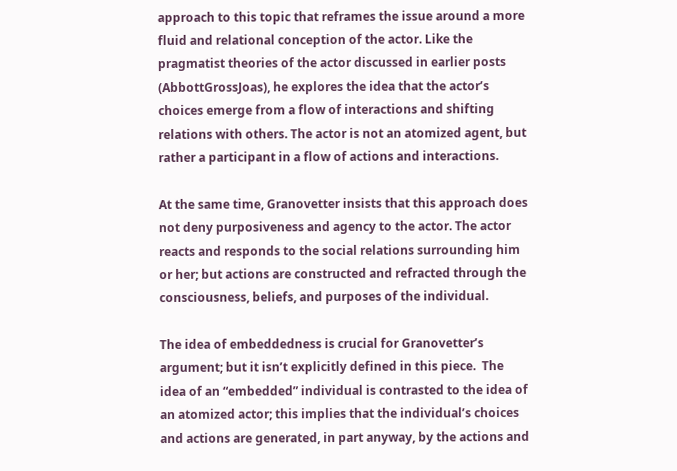approach to this topic that reframes the issue around a more fluid and relational conception of the actor. Like the pragmatist theories of the actor discussed in earlier posts (AbbottGrossJoas), he explores the idea that the actor’s choices emerge from a flow of interactions and shifting relations with others. The actor is not an atomized agent, but rather a participant in a flow of actions and interactions.

At the same time, Granovetter insists that this approach does not deny purposiveness and agency to the actor. The actor reacts and responds to the social relations surrounding him or her; but actions are constructed and refracted through the consciousness, beliefs, and purposes of the individual.

The idea of embeddedness is crucial for Granovetter’s argument; but it isn’t explicitly defined in this piece.  The idea of an “embedded” individual is contrasted to the idea of an atomized actor; this implies that the individual’s choices and actions are generated, in part anyway, by the actions and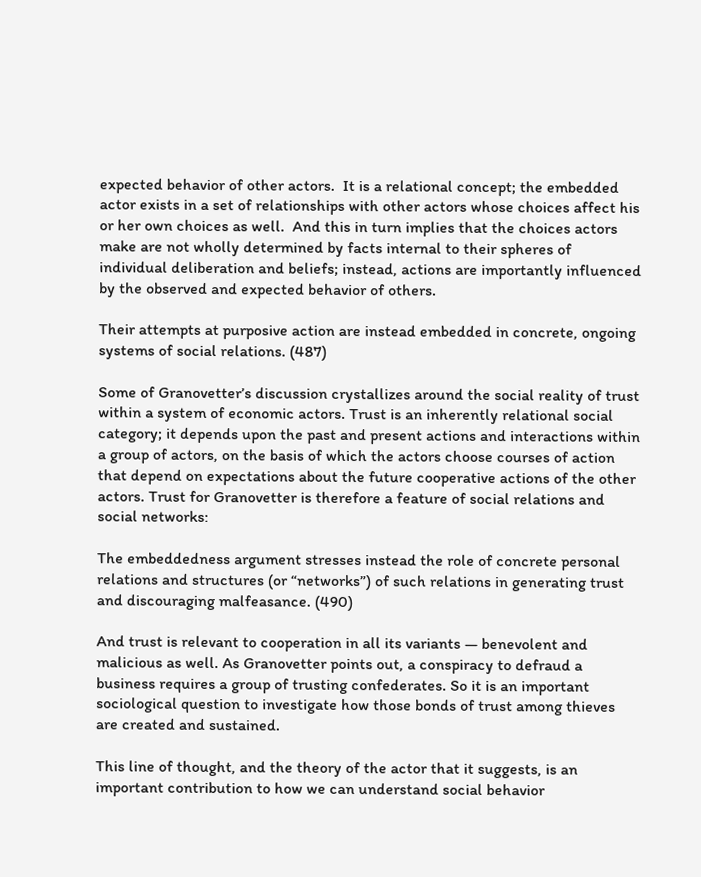expected behavior of other actors.  It is a relational concept; the embedded actor exists in a set of relationships with other actors whose choices affect his or her own choices as well.  And this in turn implies that the choices actors make are not wholly determined by facts internal to their spheres of individual deliberation and beliefs; instead, actions are importantly influenced by the observed and expected behavior of others.

Their attempts at purposive action are instead embedded in concrete, ongoing systems of social relations. (487)

Some of Granovetter’s discussion crystallizes around the social reality of trust within a system of economic actors. Trust is an inherently relational social category; it depends upon the past and present actions and interactions within a group of actors, on the basis of which the actors choose courses of action that depend on expectations about the future cooperative actions of the other actors. Trust for Granovetter is therefore a feature of social relations and social networks:

The embeddedness argument stresses instead the role of concrete personal relations and structures (or “networks”) of such relations in generating trust and discouraging malfeasance. (490)

And trust is relevant to cooperation in all its variants — benevolent and malicious as well. As Granovetter points out, a conspiracy to defraud a business requires a group of trusting confederates. So it is an important sociological question to investigate how those bonds of trust among thieves are created and sustained.

This line of thought, and the theory of the actor that it suggests, is an important contribution to how we can understand social behavior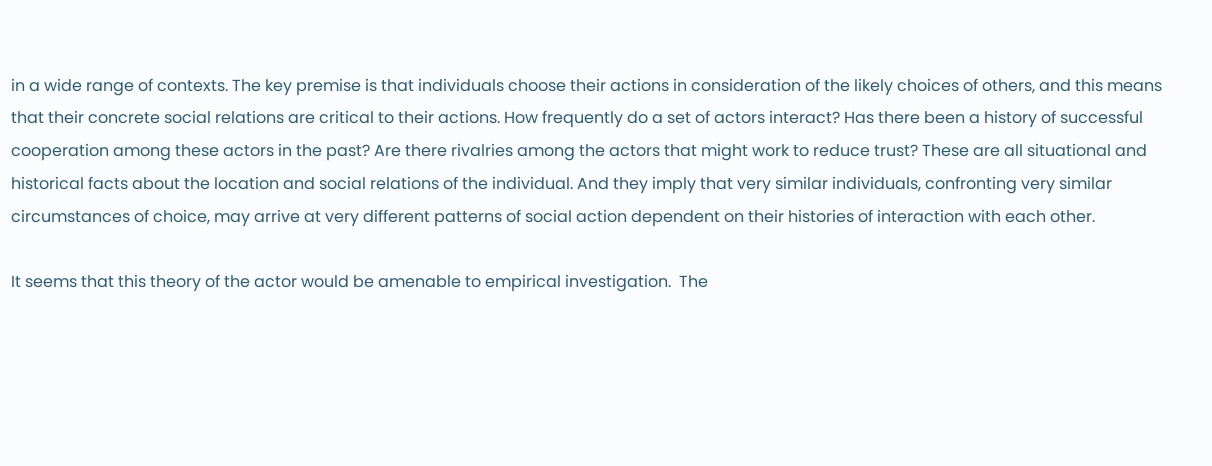in a wide range of contexts. The key premise is that individuals choose their actions in consideration of the likely choices of others, and this means that their concrete social relations are critical to their actions. How frequently do a set of actors interact? Has there been a history of successful cooperation among these actors in the past? Are there rivalries among the actors that might work to reduce trust? These are all situational and historical facts about the location and social relations of the individual. And they imply that very similar individuals, confronting very similar circumstances of choice, may arrive at very different patterns of social action dependent on their histories of interaction with each other.

It seems that this theory of the actor would be amenable to empirical investigation.  The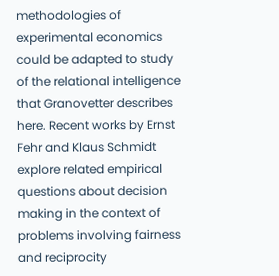methodologies of experimental economics could be adapted to study of the relational intelligence that Granovetter describes here. Recent works by Ernst Fehr and Klaus Schmidt explore related empirical questions about decision making in the context of problems involving fairness and reciprocity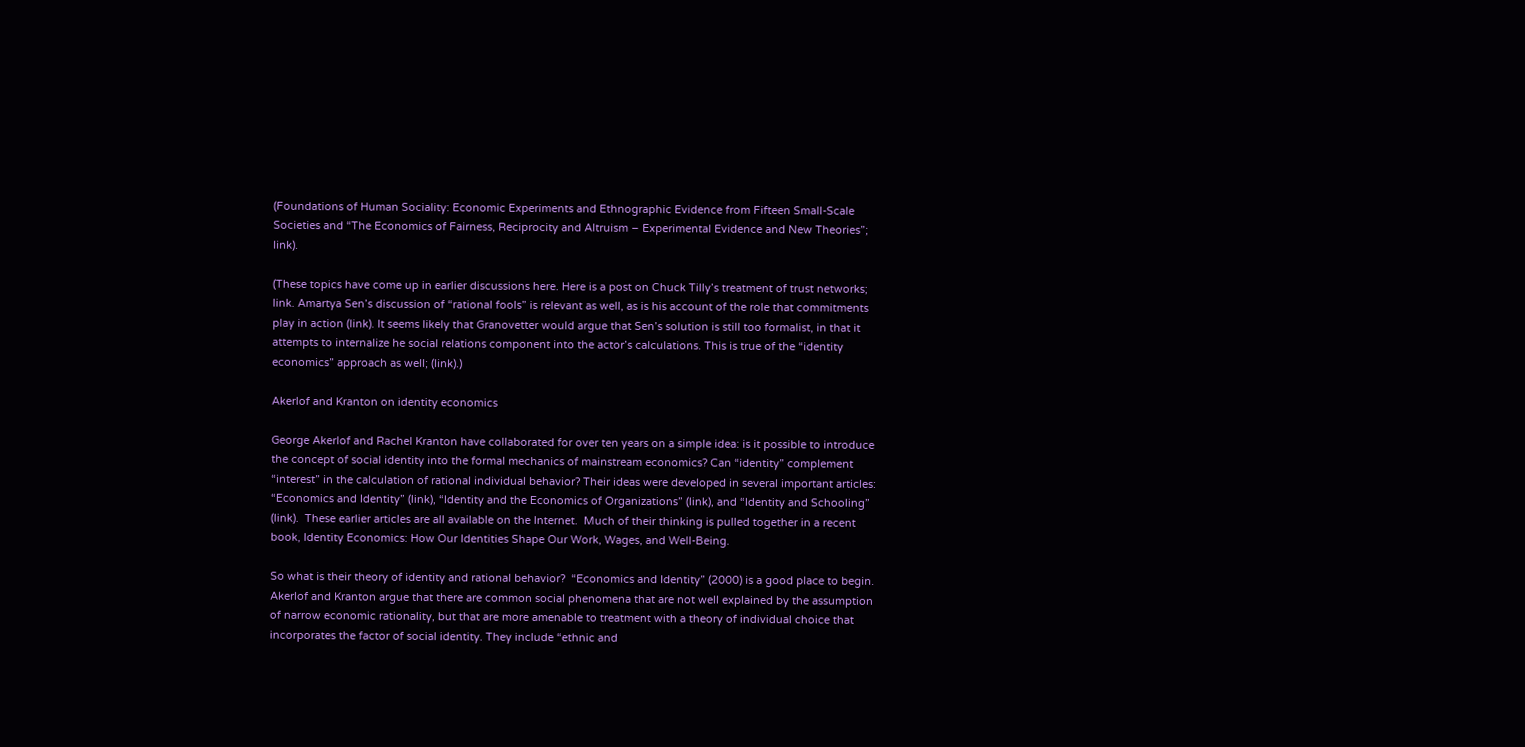(Foundations of Human Sociality: Economic Experiments and Ethnographic Evidence from Fifteen Small-Scale Societies and “The Economics of Fairness, Reciprocity and Altruism – Experimental Evidence and New Theories”; link).

(These topics have come up in earlier discussions here. Here is a post on Chuck Tilly’s treatment of trust networks; link. Amartya Sen’s discussion of “rational fools” is relevant as well, as is his account of the role that commitments play in action (link). It seems likely that Granovetter would argue that Sen’s solution is still too formalist, in that it attempts to internalize he social relations component into the actor’s calculations. This is true of the “identity economics” approach as well; (link).)

Akerlof and Kranton on identity economics

George Akerlof and Rachel Kranton have collaborated for over ten years on a simple idea: is it possible to introduce the concept of social identity into the formal mechanics of mainstream economics? Can “identity” complement “interest” in the calculation of rational individual behavior? Their ideas were developed in several important articles: “Economics and Identity” (link), “Identity and the Economics of Organizations” (link), and “Identity and Schooling” (link).  These earlier articles are all available on the Internet.  Much of their thinking is pulled together in a recent book, Identity Economics: How Our Identities Shape Our Work, Wages, and Well-Being.

So what is their theory of identity and rational behavior?  “Economics and Identity” (2000) is a good place to begin. Akerlof and Kranton argue that there are common social phenomena that are not well explained by the assumption of narrow economic rationality, but that are more amenable to treatment with a theory of individual choice that incorporates the factor of social identity. They include “ethnic and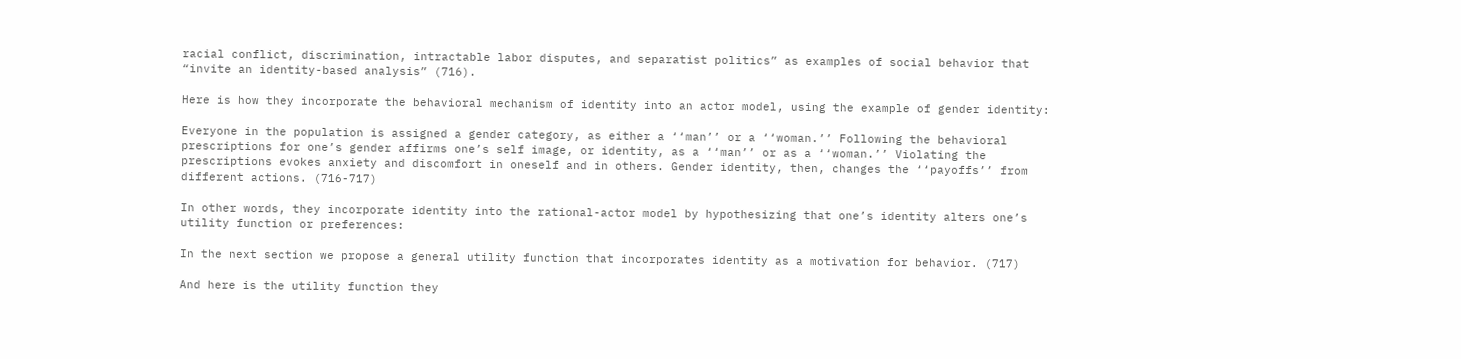racial conflict, discrimination, intractable labor disputes, and separatist politics” as examples of social behavior that “invite an identity-based analysis” (716).

Here is how they incorporate the behavioral mechanism of identity into an actor model, using the example of gender identity:

Everyone in the population is assigned a gender category, as either a ‘‘man’’ or a ‘‘woman.’’ Following the behavioral prescriptions for one’s gender affirms one’s self image, or identity, as a ‘‘man’’ or as a ‘‘woman.’’ Violating the prescriptions evokes anxiety and discomfort in oneself and in others. Gender identity, then, changes the ‘‘payoffs’’ from different actions. (716-717)

In other words, they incorporate identity into the rational-actor model by hypothesizing that one’s identity alters one’s utility function or preferences:

In the next section we propose a general utility function that incorporates identity as a motivation for behavior. (717)

And here is the utility function they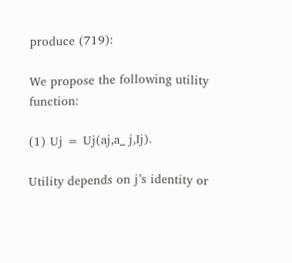produce (719):

We propose the following utility function:

(1) Uj = Uj(aj,a_ j,Ij).

Utility depends on j’s identity or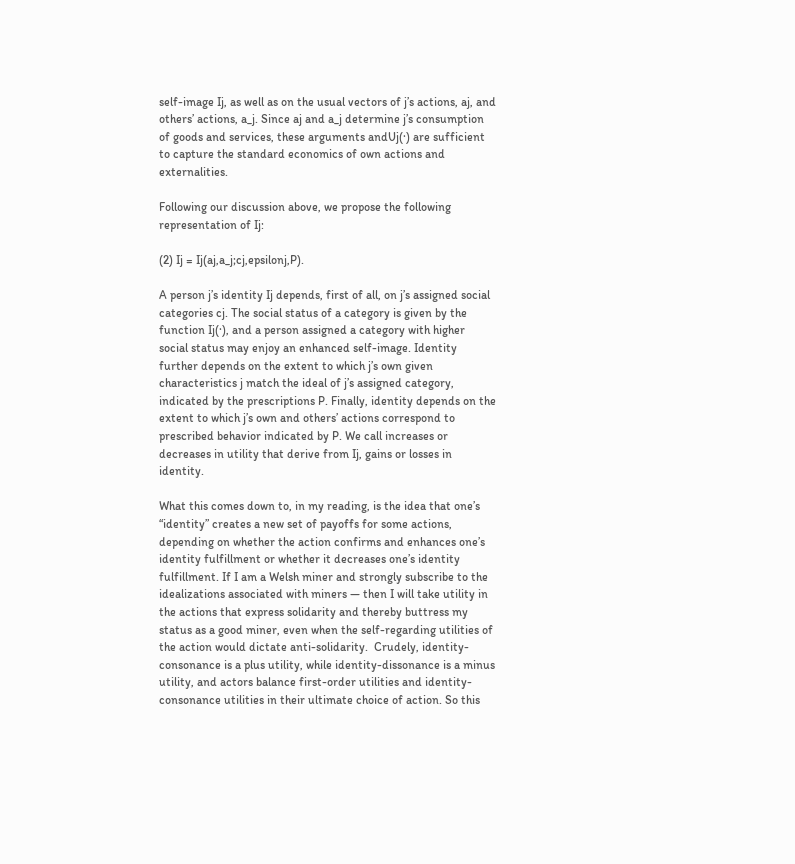self-image Ij, as well as on the usual vectors of j’s actions, aj, and others’ actions, a_j. Since aj and a_j determine j’s consumption of goods and services, these arguments andUj(·) are sufficient to capture the standard economics of own actions and externalities.

Following our discussion above, we propose the following representation of Ij:

(2) Ij = Ij(aj,a_j;cj,epsilonj,P).

A person j’s identity Ij depends, first of all, on j’s assigned social categories cj. The social status of a category is given by the function Ij(·), and a person assigned a category with higher social status may enjoy an enhanced self-image. Identity further depends on the extent to which j’s own given characteristics j match the ideal of j’s assigned category, indicated by the prescriptions P. Finally, identity depends on the extent to which j’s own and others’ actions correspond to prescribed behavior indicated by P. We call increases or decreases in utility that derive from Ij, gains or losses in identity.

What this comes down to, in my reading, is the idea that one’s “identity” creates a new set of payoffs for some actions, depending on whether the action confirms and enhances one’s identity fulfillment or whether it decreases one’s identity fulfillment. If I am a Welsh miner and strongly subscribe to the idealizations associated with miners — then I will take utility in the actions that express solidarity and thereby buttress my status as a good miner, even when the self-regarding utilities of the action would dictate anti-solidarity.  Crudely, identity-consonance is a plus utility, while identity-dissonance is a minus utility, and actors balance first-order utilities and identity-consonance utilities in their ultimate choice of action. So this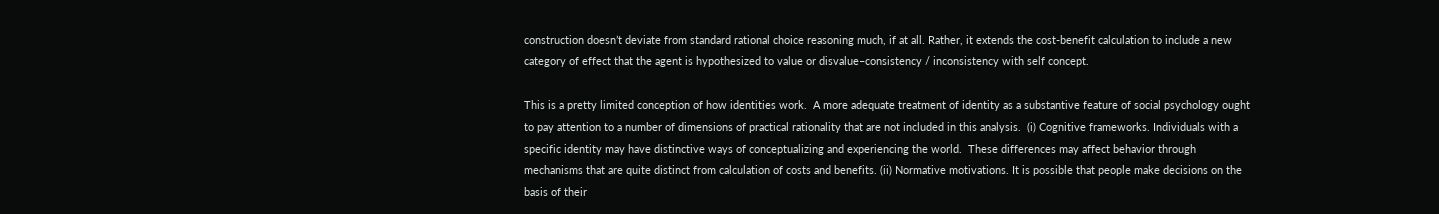construction doesn’t deviate from standard rational choice reasoning much, if at all. Rather, it extends the cost-benefit calculation to include a new category of effect that the agent is hypothesized to value or disvalue–consistency / inconsistency with self concept.

This is a pretty limited conception of how identities work.  A more adequate treatment of identity as a substantive feature of social psychology ought to pay attention to a number of dimensions of practical rationality that are not included in this analysis.  (i) Cognitive frameworks. Individuals with a specific identity may have distinctive ways of conceptualizing and experiencing the world.  These differences may affect behavior through mechanisms that are quite distinct from calculation of costs and benefits. (ii) Normative motivations. It is possible that people make decisions on the basis of their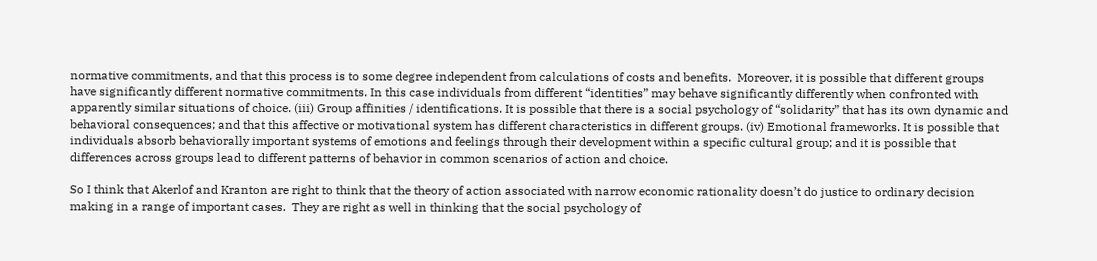normative commitments, and that this process is to some degree independent from calculations of costs and benefits.  Moreover, it is possible that different groups have significantly different normative commitments. In this case individuals from different “identities” may behave significantly differently when confronted with apparently similar situations of choice. (iii) Group affinities / identifications. It is possible that there is a social psychology of “solidarity” that has its own dynamic and behavioral consequences; and that this affective or motivational system has different characteristics in different groups. (iv) Emotional frameworks. It is possible that individuals absorb behaviorally important systems of emotions and feelings through their development within a specific cultural group; and it is possible that differences across groups lead to different patterns of behavior in common scenarios of action and choice.

So I think that Akerlof and Kranton are right to think that the theory of action associated with narrow economic rationality doesn’t do justice to ordinary decision making in a range of important cases.  They are right as well in thinking that the social psychology of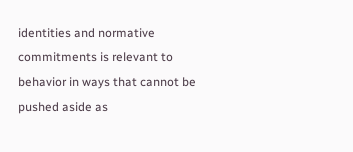identities and normative commitments is relevant to behavior in ways that cannot be pushed aside as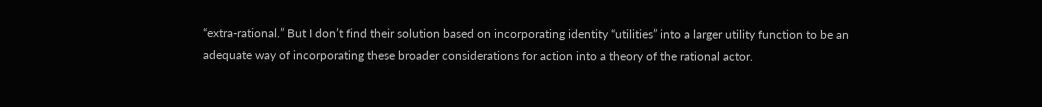“extra-rational.” But I don’t find their solution based on incorporating identity “utilities” into a larger utility function to be an adequate way of incorporating these broader considerations for action into a theory of the rational actor.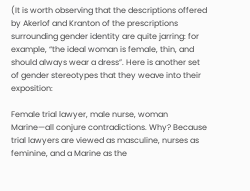(It is worth observing that the descriptions offered by Akerlof and Kranton of the prescriptions surrounding gender identity are quite jarring: for example, “the ideal woman is female, thin, and should always wear a dress”. Here is another set of gender stereotypes that they weave into their exposition:

Female trial lawyer, male nurse, woman Marine—all conjure contradictions. Why? Because trial lawyers are viewed as masculine, nurses as feminine, and a Marine as the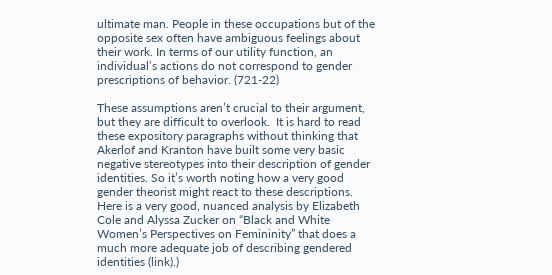ultimate man. People in these occupations but of the opposite sex often have ambiguous feelings about their work. In terms of our utility function, an individual’s actions do not correspond to gender prescriptions of behavior. (721-22)

These assumptions aren’t crucial to their argument, but they are difficult to overlook.  It is hard to read these expository paragraphs without thinking that Akerlof and Kranton have built some very basic negative stereotypes into their description of gender identities. So it’s worth noting how a very good gender theorist might react to these descriptions.  Here is a very good, nuanced analysis by Elizabeth Cole and Alyssa Zucker on “Black and White Women’s Perspectives on Femininity” that does a much more adequate job of describing gendered identities (link).)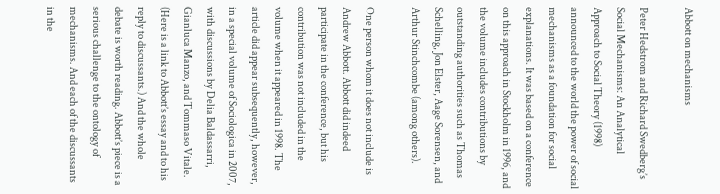Abbott on mechanisms

Peter Hedstrom and Richard Swedberg’s Social Mechanisms: An Analytical Approach to Social Theory (1998) announced to the world the power of social mechanisms as a foundation for social explanations. It was based on a conference on this approach in Stockholm in 1996, and the volume includes contributions by outstanding authorities such as Thomas Schelling, Jon Elster, Aage Sorensen, and Arthur Stinchcombe (among others).

One person whom it does not include is Andrew Abbott. Abbott did indeed participate in the conference, but his contribution was not included in the volume when it appeared in 1998. The article did appear subsequently, however, in a special volume of Sociologica in 2007, with discussions by Delia Baldassarri, Gianluca Manzo, and Tommaso Vitale. (Here is a link to Abbott’s essay and to his reply to discussants.) And the whole debate is worth reading. Abbott’s piece is a serious challenge to the ontology of mechanisms. And each of the discussants in the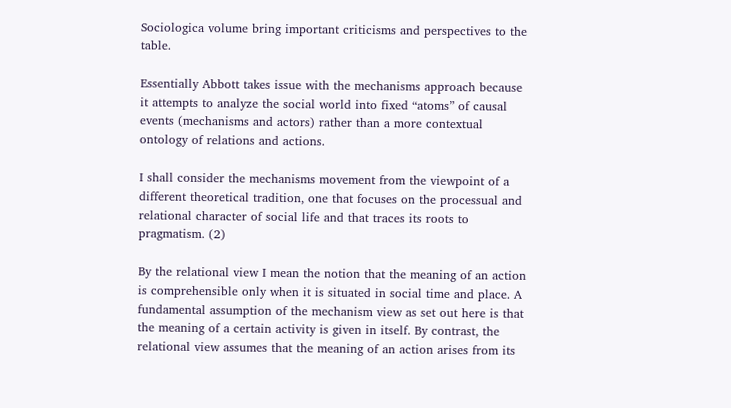Sociologica volume bring important criticisms and perspectives to the table.

Essentially Abbott takes issue with the mechanisms approach because it attempts to analyze the social world into fixed “atoms” of causal events (mechanisms and actors) rather than a more contextual ontology of relations and actions.

I shall consider the mechanisms movement from the viewpoint of a different theoretical tradition, one that focuses on the processual and relational character of social life and that traces its roots to pragmatism. (2)

By the relational view I mean the notion that the meaning of an action is comprehensible only when it is situated in social time and place. A fundamental assumption of the mechanism view as set out here is that the meaning of a certain activity is given in itself. By contrast, the relational view assumes that the meaning of an action arises from its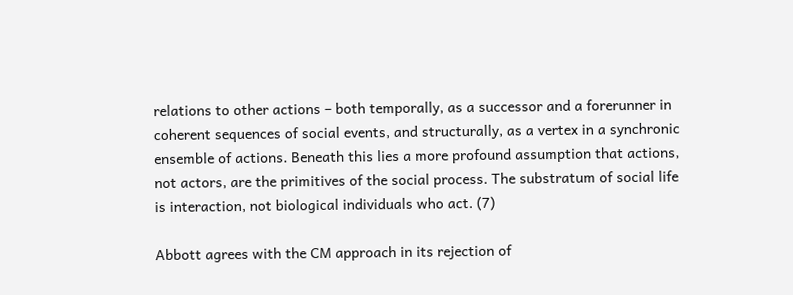relations to other actions – both temporally, as a successor and a forerunner in coherent sequences of social events, and structurally, as a vertex in a synchronic ensemble of actions. Beneath this lies a more profound assumption that actions, not actors, are the primitives of the social process. The substratum of social life is interaction, not biological individuals who act. (7)

Abbott agrees with the CM approach in its rejection of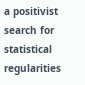a positivist search for statistical regularities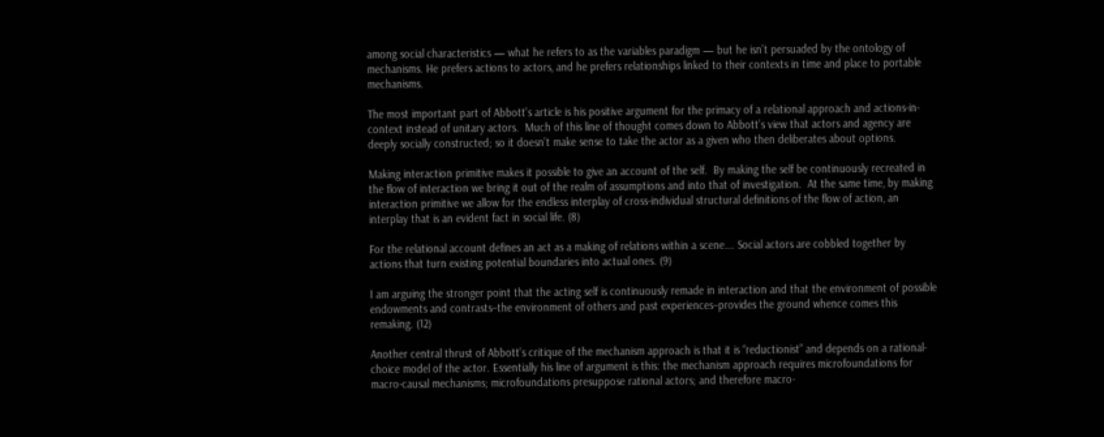among social characteristics — what he refers to as the variables paradigm — but he isn’t persuaded by the ontology of mechanisms. He prefers actions to actors, and he prefers relationships linked to their contexts in time and place to portable mechanisms.

The most important part of Abbott’s article is his positive argument for the primacy of a relational approach and actions-in-context instead of unitary actors.  Much of this line of thought comes down to Abbott’s view that actors and agency are deeply socially constructed; so it doesn’t make sense to take the actor as a given who then deliberates about options.

Making interaction primitive makes it possible to give an account of the self.  By making the self be continuously recreated in the flow of interaction we bring it out of the realm of assumptions and into that of investigation.  At the same time, by making interaction primitive we allow for the endless interplay of cross-individual structural definitions of the flow of action, an interplay that is an evident fact in social life. (8)

For the relational account defines an act as a making of relations within a scene…. Social actors are cobbled together by actions that turn existing potential boundaries into actual ones. (9)

I am arguing the stronger point that the acting self is continuously remade in interaction and that the environment of possible endowments and contrasts–the environment of others and past experiences–provides the ground whence comes this remaking. (12)

Another central thrust of Abbott’s critique of the mechanism approach is that it is “reductionist” and depends on a rational-choice model of the actor. Essentially his line of argument is this: the mechanism approach requires microfoundations for macro-causal mechanisms; microfoundations presuppose rational actors; and therefore macro-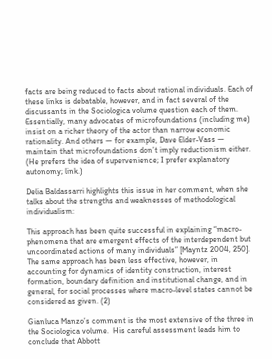facts are being reduced to facts about rational individuals. Each of these links is debatable, however, and in fact several of the discussants in the Sociologica volume question each of them. Essentially, many advocates of microfoundations (including me) insist on a richer theory of the actor than narrow economic rationality. And others — for example, Dave Elder-Vass — maintain that microfoundations don’t imply reductionism either. (He prefers the idea of supervenience; I prefer explanatory autonomy; link.)

Delia Baldassarri highlights this issue in her comment, when she talks about the strengths and weaknesses of methodological individualism:

This approach has been quite successful in explaining “macro-phenomena that are emergent effects of the interdependent but uncoordinated actions of many individuals” [Mayntz 2004, 250]. The same approach has been less effective, however, in accounting for dynamics of identity construction, interest formation, boundary definition and institutional change, and in general, for social processes where macro-level states cannot be considered as given. (2)

Gianluca Manzo’s comment is the most extensive of the three in the Sociologica volume.  His careful assessment leads him to conclude that Abbott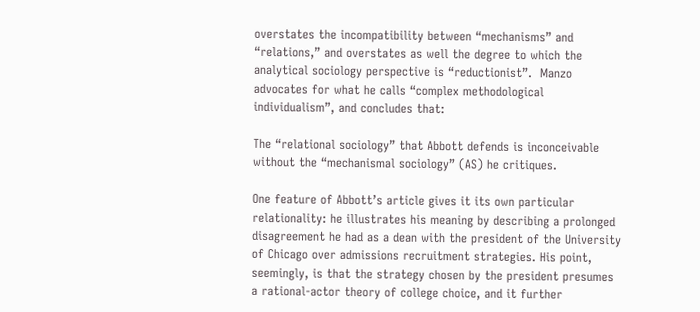overstates the incompatibility between “mechanisms” and “relations,” and overstates as well the degree to which the analytical sociology perspective is “reductionist”.  Manzo advocates for what he calls “complex methodological individualism”, and concludes that:

The “relational sociology” that Abbott defends is inconceivable without the “mechanismal sociology” (AS) he critiques.

One feature of Abbott’s article gives it its own particular relationality: he illustrates his meaning by describing a prolonged disagreement he had as a dean with the president of the University of Chicago over admissions recruitment strategies. His point, seemingly, is that the strategy chosen by the president presumes a rational-actor theory of college choice, and it further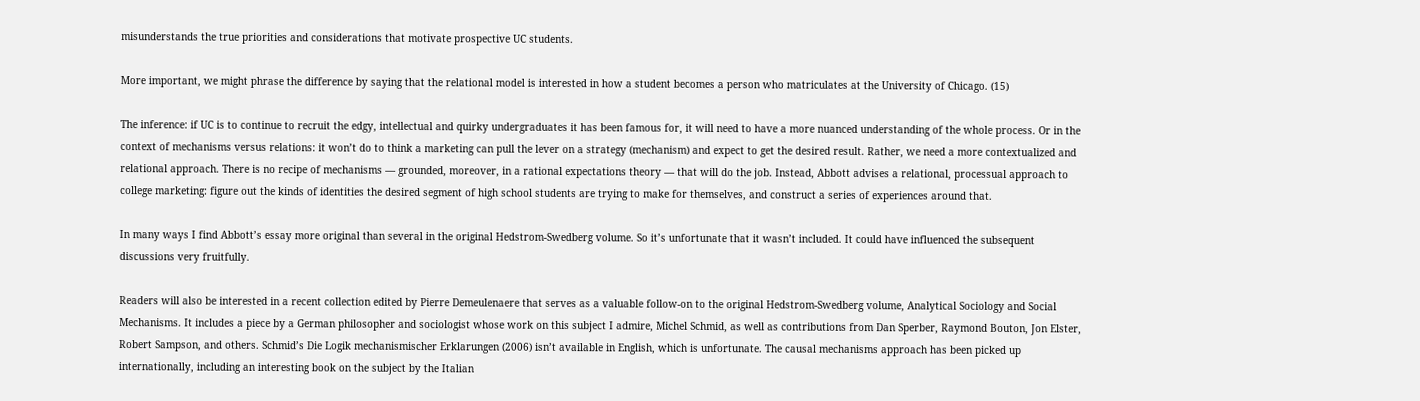misunderstands the true priorities and considerations that motivate prospective UC students.

More important, we might phrase the difference by saying that the relational model is interested in how a student becomes a person who matriculates at the University of Chicago. (15)

The inference: if UC is to continue to recruit the edgy, intellectual and quirky undergraduates it has been famous for, it will need to have a more nuanced understanding of the whole process. Or in the context of mechanisms versus relations: it won’t do to think a marketing can pull the lever on a strategy (mechanism) and expect to get the desired result. Rather, we need a more contextualized and relational approach. There is no recipe of mechanisms — grounded, moreover, in a rational expectations theory — that will do the job. Instead, Abbott advises a relational, processual approach to college marketing: figure out the kinds of identities the desired segment of high school students are trying to make for themselves, and construct a series of experiences around that.

In many ways I find Abbott’s essay more original than several in the original Hedstrom-Swedberg volume. So it’s unfortunate that it wasn’t included. It could have influenced the subsequent discussions very fruitfully.

Readers will also be interested in a recent collection edited by Pierre Demeulenaere that serves as a valuable follow-on to the original Hedstrom-Swedberg volume, Analytical Sociology and Social Mechanisms. It includes a piece by a German philosopher and sociologist whose work on this subject I admire, Michel Schmid, as well as contributions from Dan Sperber, Raymond Bouton, Jon Elster, Robert Sampson, and others. Schmid’s Die Logik mechanismischer Erklarungen (2006) isn’t available in English, which is unfortunate. The causal mechanisms approach has been picked up internationally, including an interesting book on the subject by the Italian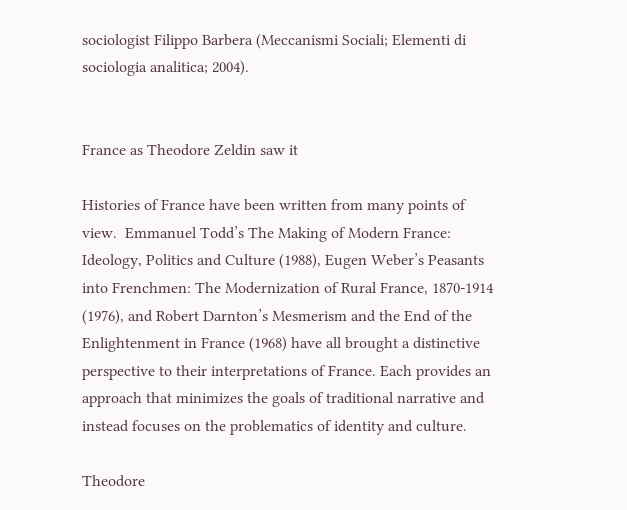sociologist Filippo Barbera (Meccanismi Sociali; Elementi di sociologia analitica; 2004).


France as Theodore Zeldin saw it

Histories of France have been written from many points of view.  Emmanuel Todd’s The Making of Modern France: Ideology, Politics and Culture (1988), Eugen Weber’s Peasants into Frenchmen: The Modernization of Rural France, 1870-1914 (1976), and Robert Darnton’s Mesmerism and the End of the Enlightenment in France (1968) have all brought a distinctive perspective to their interpretations of France. Each provides an approach that minimizes the goals of traditional narrative and instead focuses on the problematics of identity and culture.

Theodore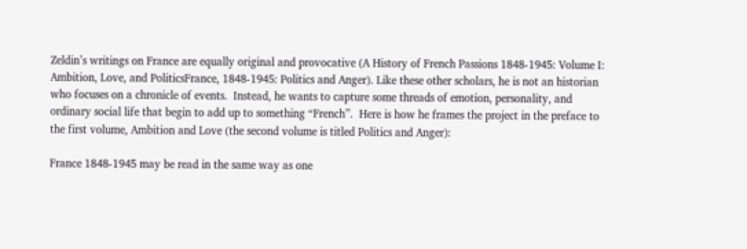Zeldin’s writings on France are equally original and provocative (A History of French Passions 1848-1945: Volume I: Ambition, Love, and PoliticsFrance, 1848-1945: Politics and Anger). Like these other scholars, he is not an historian who focuses on a chronicle of events.  Instead, he wants to capture some threads of emotion, personality, and ordinary social life that begin to add up to something “French”.  Here is how he frames the project in the preface to the first volume, Ambition and Love (the second volume is titled Politics and Anger):

France 1848-1945 may be read in the same way as one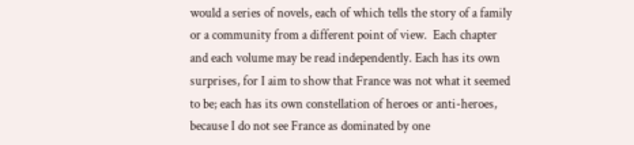would a series of novels, each of which tells the story of a family or a community from a different point of view.  Each chapter and each volume may be read independently. Each has its own surprises, for I aim to show that France was not what it seemed to be; each has its own constellation of heroes or anti-heroes, because I do not see France as dominated by one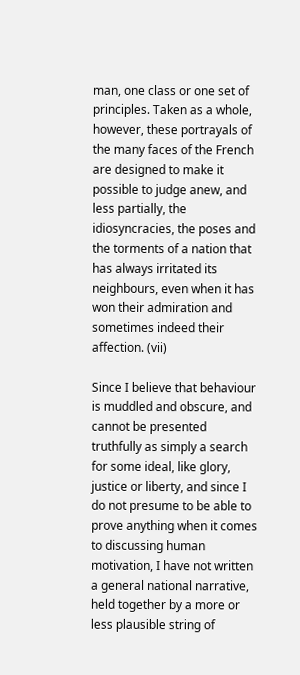man, one class or one set of principles. Taken as a whole, however, these portrayals of the many faces of the French are designed to make it possible to judge anew, and less partially, the idiosyncracies, the poses and the torments of a nation that has always irritated its neighbours, even when it has won their admiration and sometimes indeed their affection. (vii)

Since I believe that behaviour is muddled and obscure, and cannot be presented truthfully as simply a search for some ideal, like glory, justice or liberty, and since I do not presume to be able to prove anything when it comes to discussing human motivation, I have not written a general national narrative, held together by a more or less plausible string of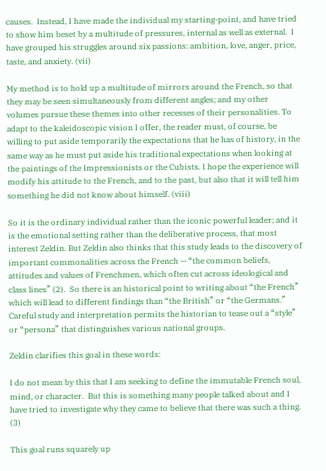causes.  Instead, I have made the individual my starting-point, and have tried to show him beset by a multitude of pressures, internal as well as external.  I have grouped his struggles around six passions: ambition, love, anger, price, taste, and anxiety. (vii)

My method is to hold up a multitude of mirrors around the French, so that they may be seen simultaneously from different angles; and my other volumes pursue these themes into other recesses of their personalities. To adapt to the kaleidoscopic vision I offer, the reader must, of course, be willing to put aside temporarily the expectations that he has of history, in the same way as he must put aside his traditional expectations when looking at the paintings of the Impressionists or the Cubists. I hope the experience will modify his attitude to the French, and to the past, but also that it will tell him something he did not know about himself. (viii)

So it is the ordinary individual rather than the iconic powerful leader; and it is the emotional setting rather than the deliberative process, that most interest Zeldin. But Zeldin also thinks that this study leads to the discovery of important commonalities across the French — “the common beliefs, attitudes and values of Frenchmen, which often cut across ideological and class lines” (2).  So there is an historical point to writing about “the French” which will lead to different findings than “the British” or “the Germans.”  Careful study and interpretation permits the historian to tease out a “style” or “persona” that distinguishes various national groups.

Zeldin clarifies this goal in these words:

I do not mean by this that I am seeking to define the immutable French soul, mind, or character.  But this is something many people talked about and I have tried to investigate why they came to believe that there was such a thing. (3)

This goal runs squarely up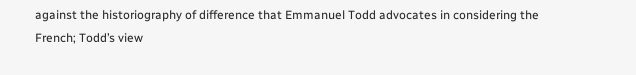against the historiography of difference that Emmanuel Todd advocates in considering the French; Todd’s view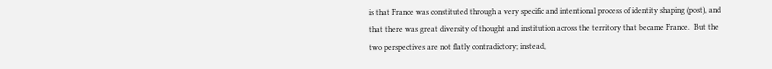is that France was constituted through a very specific and intentional process of identity shaping (post), and that there was great diversity of thought and institution across the territory that became France.  But the two perspectives are not flatly contradictory; instead,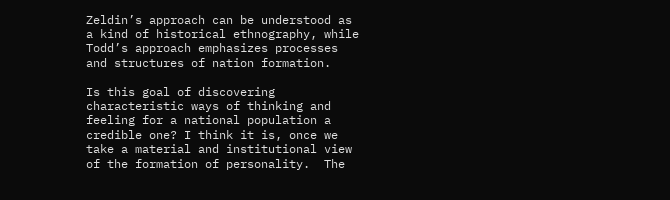Zeldin’s approach can be understood as a kind of historical ethnography, while Todd’s approach emphasizes processes and structures of nation formation.

Is this goal of discovering characteristic ways of thinking and feeling for a national population a credible one? I think it is, once we take a material and institutional view of the formation of personality.  The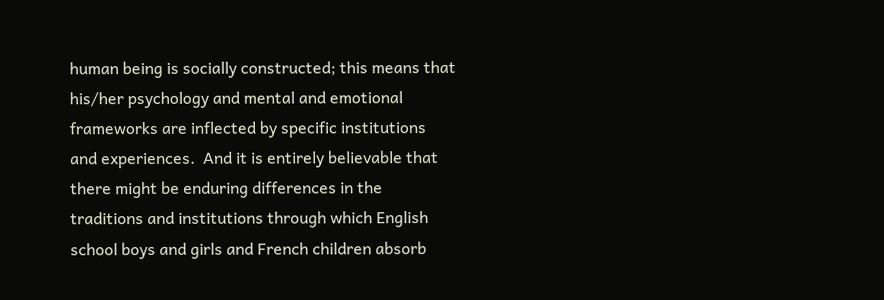human being is socially constructed; this means that his/her psychology and mental and emotional frameworks are inflected by specific institutions and experiences.  And it is entirely believable that there might be enduring differences in the traditions and institutions through which English school boys and girls and French children absorb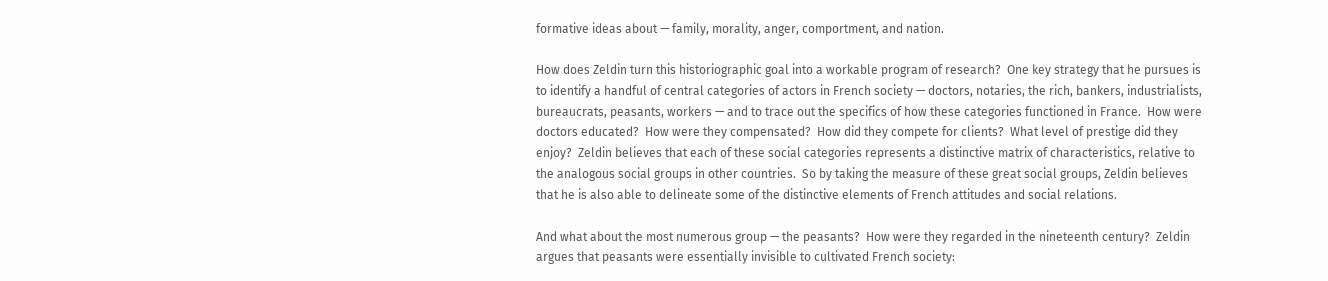formative ideas about — family, morality, anger, comportment, and nation.

How does Zeldin turn this historiographic goal into a workable program of research?  One key strategy that he pursues is to identify a handful of central categories of actors in French society — doctors, notaries, the rich, bankers, industrialists, bureaucrats, peasants, workers — and to trace out the specifics of how these categories functioned in France.  How were doctors educated?  How were they compensated?  How did they compete for clients?  What level of prestige did they enjoy?  Zeldin believes that each of these social categories represents a distinctive matrix of characteristics, relative to the analogous social groups in other countries.  So by taking the measure of these great social groups, Zeldin believes that he is also able to delineate some of the distinctive elements of French attitudes and social relations.

And what about the most numerous group — the peasants?  How were they regarded in the nineteenth century?  Zeldin argues that peasants were essentially invisible to cultivated French society: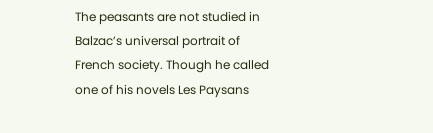The peasants are not studied in Balzac’s universal portrait of French society. Though he called one of his novels Les Paysans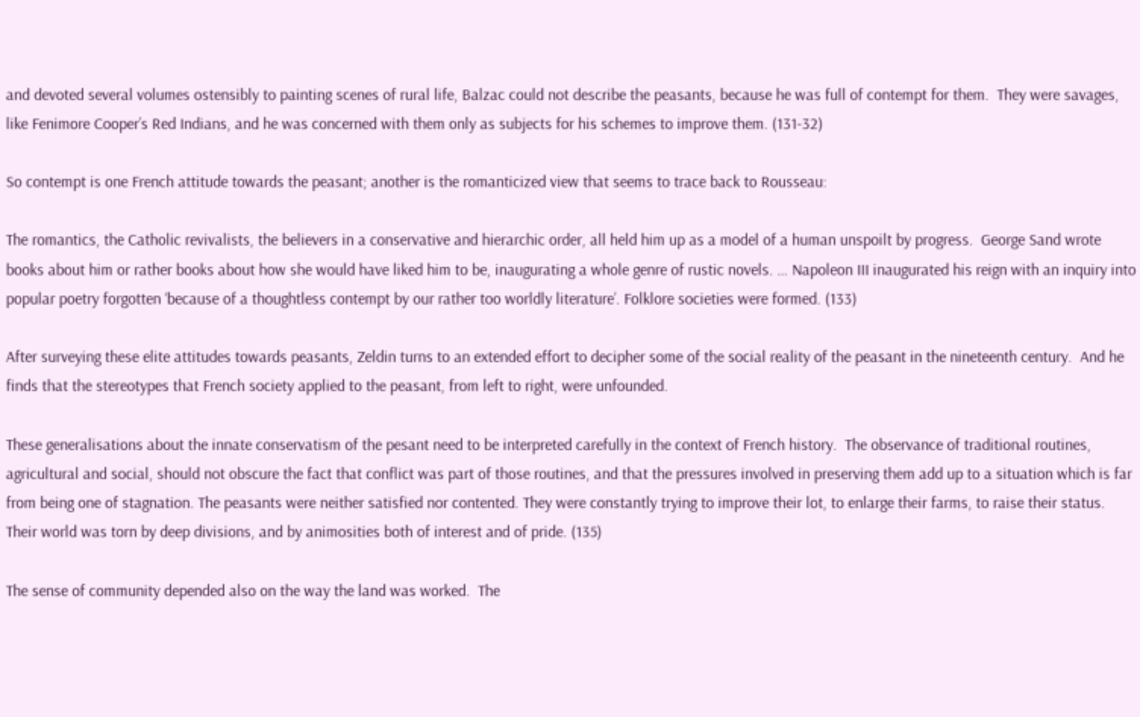and devoted several volumes ostensibly to painting scenes of rural life, Balzac could not describe the peasants, because he was full of contempt for them.  They were savages, like Fenimore Cooper’s Red Indians, and he was concerned with them only as subjects for his schemes to improve them. (131-32)

So contempt is one French attitude towards the peasant; another is the romanticized view that seems to trace back to Rousseau:

The romantics, the Catholic revivalists, the believers in a conservative and hierarchic order, all held him up as a model of a human unspoilt by progress.  George Sand wrote books about him or rather books about how she would have liked him to be, inaugurating a whole genre of rustic novels. … Napoleon III inaugurated his reign with an inquiry into popular poetry forgotten ‘because of a thoughtless contempt by our rather too worldly literature’. Folklore societies were formed. (133)

After surveying these elite attitudes towards peasants, Zeldin turns to an extended effort to decipher some of the social reality of the peasant in the nineteenth century.  And he finds that the stereotypes that French society applied to the peasant, from left to right, were unfounded.

These generalisations about the innate conservatism of the pesant need to be interpreted carefully in the context of French history.  The observance of traditional routines, agricultural and social, should not obscure the fact that conflict was part of those routines, and that the pressures involved in preserving them add up to a situation which is far from being one of stagnation. The peasants were neither satisfied nor contented. They were constantly trying to improve their lot, to enlarge their farms, to raise their status. Their world was torn by deep divisions, and by animosities both of interest and of pride. (135)

The sense of community depended also on the way the land was worked.  The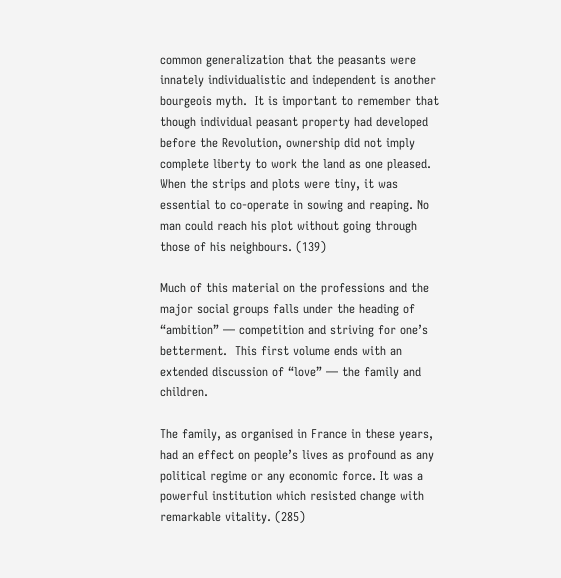common generalization that the peasants were innately individualistic and independent is another bourgeois myth.  It is important to remember that though individual peasant property had developed before the Revolution, ownership did not imply complete liberty to work the land as one pleased.  When the strips and plots were tiny, it was essential to co-operate in sowing and reaping. No man could reach his plot without going through those of his neighbours. (139)

Much of this material on the professions and the major social groups falls under the heading of “ambition” — competition and striving for one’s betterment.  This first volume ends with an extended discussion of “love” — the family and children.

The family, as organised in France in these years, had an effect on people’s lives as profound as any political regime or any economic force. It was a powerful institution which resisted change with remarkable vitality. (285)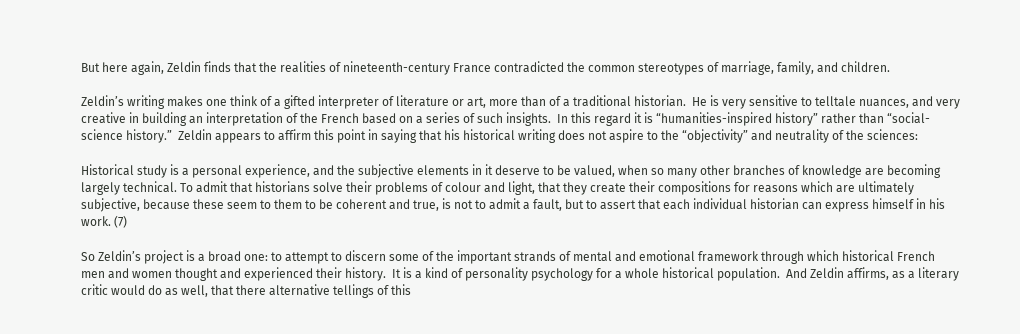But here again, Zeldin finds that the realities of nineteenth-century France contradicted the common stereotypes of marriage, family, and children.

Zeldin’s writing makes one think of a gifted interpreter of literature or art, more than of a traditional historian.  He is very sensitive to telltale nuances, and very creative in building an interpretation of the French based on a series of such insights.  In this regard it is “humanities-inspired history” rather than “social-science history.”  Zeldin appears to affirm this point in saying that his historical writing does not aspire to the “objectivity” and neutrality of the sciences:

Historical study is a personal experience, and the subjective elements in it deserve to be valued, when so many other branches of knowledge are becoming largely technical. To admit that historians solve their problems of colour and light, that they create their compositions for reasons which are ultimately subjective, because these seem to them to be coherent and true, is not to admit a fault, but to assert that each individual historian can express himself in his work. (7)

So Zeldin’s project is a broad one: to attempt to discern some of the important strands of mental and emotional framework through which historical French men and women thought and experienced their history.  It is a kind of personality psychology for a whole historical population.  And Zeldin affirms, as a literary critic would do as well, that there alternative tellings of this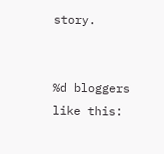story.


%d bloggers like this: